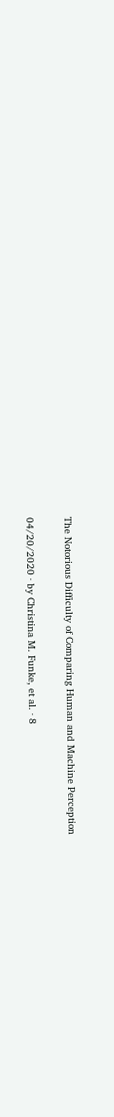The Notorious Difficulty of Comparing Human and Machine Perception

04/20/2020 ∙ by Christina M. Funke, et al. ∙ 8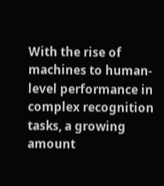With the rise of machines to human-level performance in complex recognition tasks, a growing amount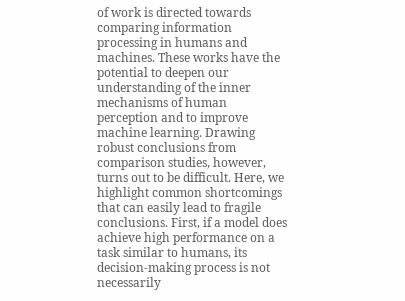of work is directed towards comparing information processing in humans and machines. These works have the potential to deepen our understanding of the inner mechanisms of human perception and to improve machine learning. Drawing robust conclusions from comparison studies, however, turns out to be difficult. Here, we highlight common shortcomings that can easily lead to fragile conclusions. First, if a model does achieve high performance on a task similar to humans, its decision-making process is not necessarily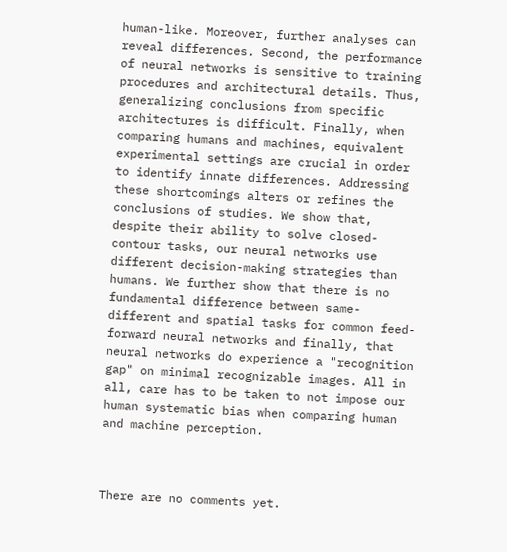human-like. Moreover, further analyses can reveal differences. Second, the performance of neural networks is sensitive to training procedures and architectural details. Thus, generalizing conclusions from specific architectures is difficult. Finally, when comparing humans and machines, equivalent experimental settings are crucial in order to identify innate differences. Addressing these shortcomings alters or refines the conclusions of studies. We show that, despite their ability to solve closed-contour tasks, our neural networks use different decision-making strategies than humans. We further show that there is no fundamental difference between same-different and spatial tasks for common feed-forward neural networks and finally, that neural networks do experience a "recognition gap" on minimal recognizable images. All in all, care has to be taken to not impose our human systematic bias when comparing human and machine perception.



There are no comments yet.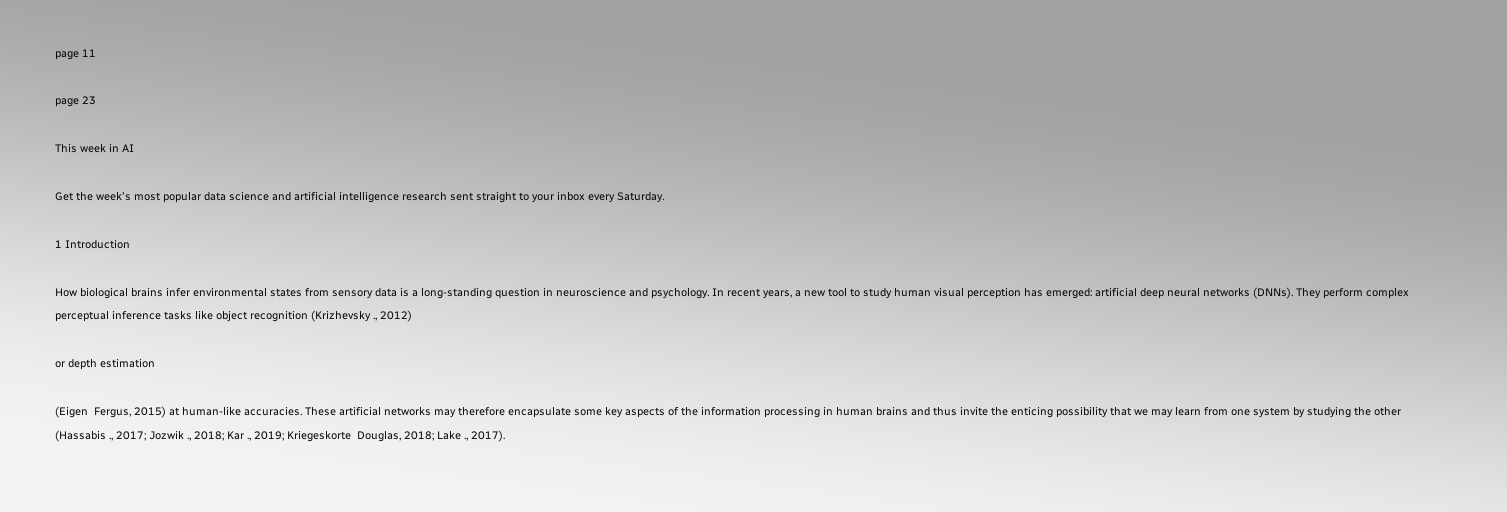page 11

page 23

This week in AI

Get the week's most popular data science and artificial intelligence research sent straight to your inbox every Saturday.

1 Introduction

How biological brains infer environmental states from sensory data is a long-standing question in neuroscience and psychology. In recent years, a new tool to study human visual perception has emerged: artificial deep neural networks (DNNs). They perform complex perceptual inference tasks like object recognition (Krizhevsky ., 2012)

or depth estimation

(Eigen  Fergus, 2015) at human-like accuracies. These artificial networks may therefore encapsulate some key aspects of the information processing in human brains and thus invite the enticing possibility that we may learn from one system by studying the other (Hassabis ., 2017; Jozwik ., 2018; Kar ., 2019; Kriegeskorte  Douglas, 2018; Lake ., 2017).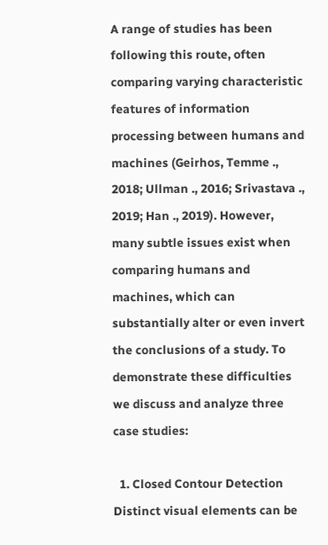A range of studies has been following this route, often comparing varying characteristic features of information processing between humans and machines (Geirhos, Temme ., 2018; Ullman ., 2016; Srivastava ., 2019; Han ., 2019). However, many subtle issues exist when comparing humans and machines, which can substantially alter or even invert the conclusions of a study. To demonstrate these difficulties we discuss and analyze three case studies:

  1. Closed Contour Detection Distinct visual elements can be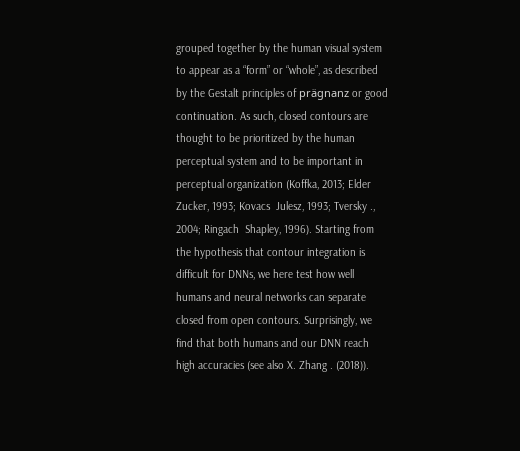grouped together by the human visual system to appear as a “form” or “whole”, as described by the Gestalt principles of prägnanz or good continuation. As such, closed contours are thought to be prioritized by the human perceptual system and to be important in perceptual organization (Koffka, 2013; Elder  Zucker, 1993; Kovacs  Julesz, 1993; Tversky ., 2004; Ringach  Shapley, 1996). Starting from the hypothesis that contour integration is difficult for DNNs, we here test how well humans and neural networks can separate closed from open contours. Surprisingly, we find that both humans and our DNN reach high accuracies (see also X. Zhang . (2018)).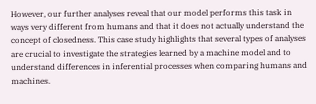However, our further analyses reveal that our model performs this task in ways very different from humans and that it does not actually understand the concept of closedness. This case study highlights that several types of analyses are crucial to investigate the strategies learned by a machine model and to understand differences in inferential processes when comparing humans and machines.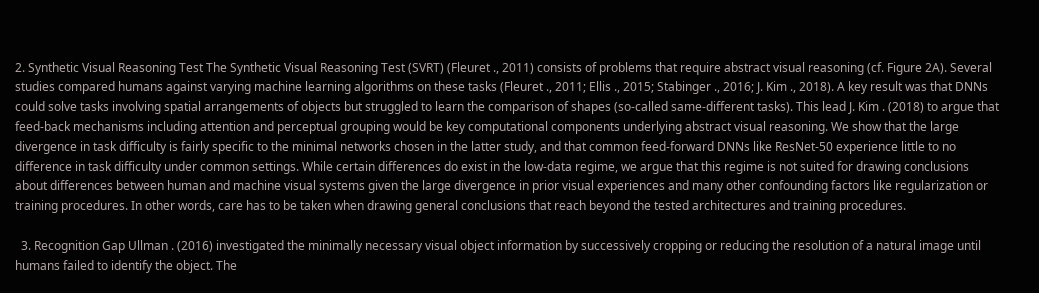2. Synthetic Visual Reasoning Test The Synthetic Visual Reasoning Test (SVRT) (Fleuret ., 2011) consists of problems that require abstract visual reasoning (cf. Figure 2A). Several studies compared humans against varying machine learning algorithms on these tasks (Fleuret ., 2011; Ellis ., 2015; Stabinger ., 2016; J. Kim ., 2018). A key result was that DNNs could solve tasks involving spatial arrangements of objects but struggled to learn the comparison of shapes (so-called same-different tasks). This lead J. Kim . (2018) to argue that feed-back mechanisms including attention and perceptual grouping would be key computational components underlying abstract visual reasoning. We show that the large divergence in task difficulty is fairly specific to the minimal networks chosen in the latter study, and that common feed-forward DNNs like ResNet-50 experience little to no difference in task difficulty under common settings. While certain differences do exist in the low-data regime, we argue that this regime is not suited for drawing conclusions about differences between human and machine visual systems given the large divergence in prior visual experiences and many other confounding factors like regularization or training procedures. In other words, care has to be taken when drawing general conclusions that reach beyond the tested architectures and training procedures.

  3. Recognition Gap Ullman . (2016) investigated the minimally necessary visual object information by successively cropping or reducing the resolution of a natural image until humans failed to identify the object. The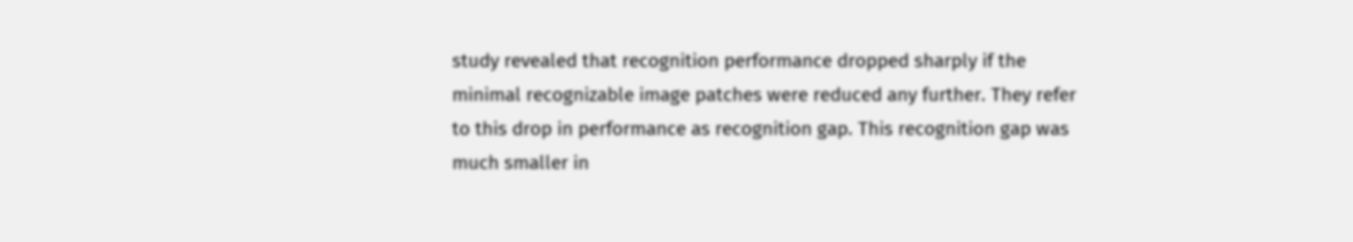study revealed that recognition performance dropped sharply if the minimal recognizable image patches were reduced any further. They refer to this drop in performance as recognition gap. This recognition gap was much smaller in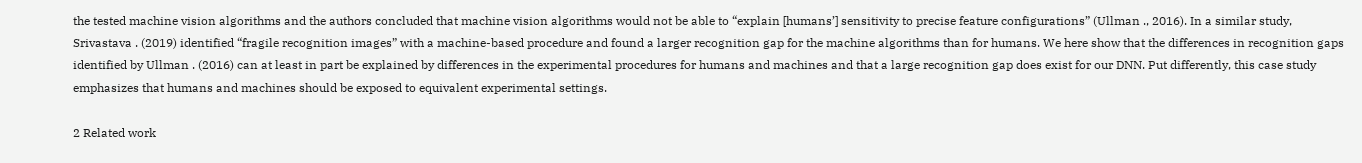the tested machine vision algorithms and the authors concluded that machine vision algorithms would not be able to “explain [humans’] sensitivity to precise feature configurations” (Ullman ., 2016). In a similar study, Srivastava . (2019) identified “fragile recognition images” with a machine-based procedure and found a larger recognition gap for the machine algorithms than for humans. We here show that the differences in recognition gaps identified by Ullman . (2016) can at least in part be explained by differences in the experimental procedures for humans and machines and that a large recognition gap does exist for our DNN. Put differently, this case study emphasizes that humans and machines should be exposed to equivalent experimental settings.

2 Related work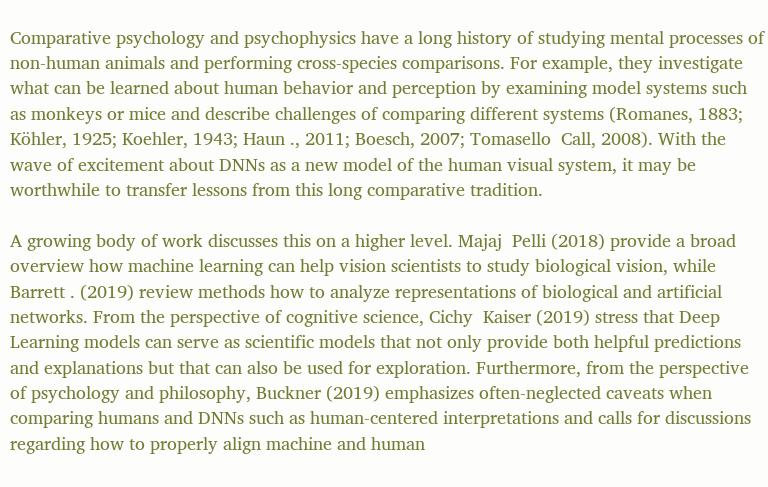Comparative psychology and psychophysics have a long history of studying mental processes of non-human animals and performing cross-species comparisons. For example, they investigate what can be learned about human behavior and perception by examining model systems such as monkeys or mice and describe challenges of comparing different systems (Romanes, 1883; Köhler, 1925; Koehler, 1943; Haun ., 2011; Boesch, 2007; Tomasello  Call, 2008). With the wave of excitement about DNNs as a new model of the human visual system, it may be worthwhile to transfer lessons from this long comparative tradition.

A growing body of work discusses this on a higher level. Majaj  Pelli (2018) provide a broad overview how machine learning can help vision scientists to study biological vision, while Barrett . (2019) review methods how to analyze representations of biological and artificial networks. From the perspective of cognitive science, Cichy  Kaiser (2019) stress that Deep Learning models can serve as scientific models that not only provide both helpful predictions and explanations but that can also be used for exploration. Furthermore, from the perspective of psychology and philosophy, Buckner (2019) emphasizes often-neglected caveats when comparing humans and DNNs such as human-centered interpretations and calls for discussions regarding how to properly align machine and human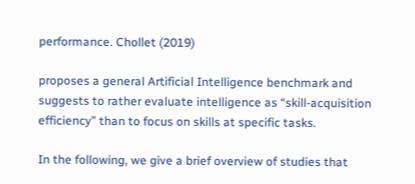performance. Chollet (2019)

proposes a general Artificial Intelligence benchmark and suggests to rather evaluate intelligence as “skill-acquisition efficiency” than to focus on skills at specific tasks.

In the following, we give a brief overview of studies that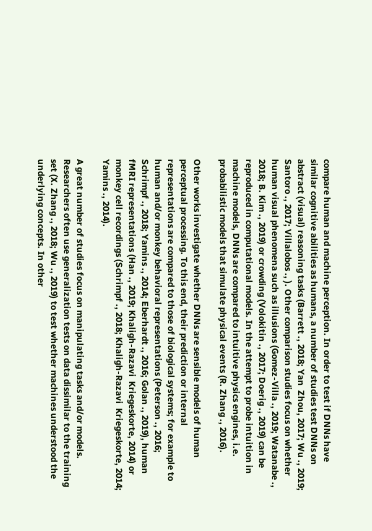compare human and machine perception. In order to test if DNNs have similar cognitive abilities as humans, a number of studies test DNNs on abstract (visual) reasoning tasks (Barrett ., 2018; Yan  Zhou, 2017; Wu ., 2019; Santoro ., 2017; Villalobos ., ). Other comparison studies focus on whether human visual phenomena such as illusions (Gomez-Villa ., 2019; Watanabe ., 2018; B. Kim ., 2019) or crowding (Volokitin ., 2017; Doerig ., 2019) can be reproduced in computational models. In the attempt to probe intuition in machine models, DNNs are compared to intuitive physics engines, i.e. probabilistic models that simulate physical events (R. Zhang ., 2016).

Other works investigate whether DNNs are sensible models of human perceptual processing. To this end, their prediction or internal representations are compared to those of biological systems; for example to human and/or monkey behavioral representations (Peterson ., 2016; Schrimpf ., 2018; Yamins ., 2014; Eberhardt ., 2016; Golan ., 2019), human fMRI representations (Han ., 2019; Khaligh-Razavi  Kriegeskorte, 2014) or monkey cell recordings (Schrimpf ., 2018; Khaligh-Razavi  Kriegeskorte, 2014; Yamins ., 2014).

A great number of studies focus on manipulating tasks and/or models. Researchers often use generalization tests on data dissimilar to the training set (X. Zhang ., 2018; Wu ., 2019) to test whether machines understood the underlying concepts. In other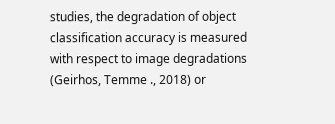studies, the degradation of object classification accuracy is measured with respect to image degradations (Geirhos, Temme ., 2018) or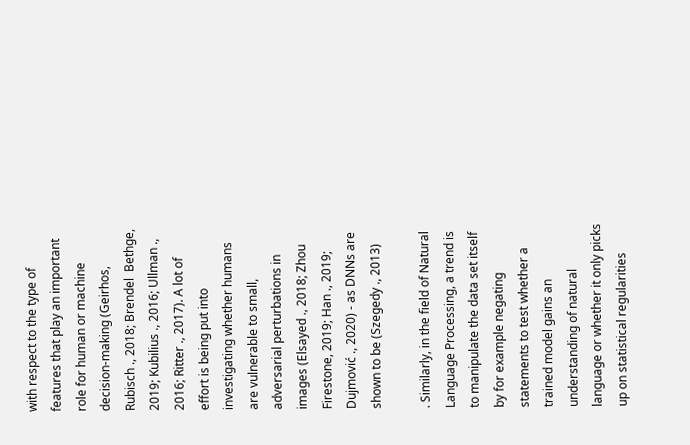with respect to the type of features that play an important role for human or machine decision-making (Geirhos, Rubisch ., 2018; Brendel  Bethge, 2019; Kubilius ., 2016; Ullman ., 2016; Ritter ., 2017). A lot of effort is being put into investigating whether humans are vulnerable to small, adversarial perturbations in images (Elsayed ., 2018; Zhou  Firestone, 2019; Han ., 2019; Dujmović ., 2020) - as DNNs are shown to be (Szegedy ., 2013)

. Similarly, in the field of Natural Language Processing, a trend is to manipulate the data set itself by for example negating statements to test whether a trained model gains an understanding of natural language or whether it only picks up on statistical regularities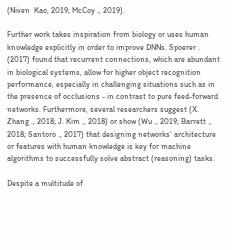(Niven  Kao, 2019; McCoy ., 2019).

Further work takes inspiration from biology or uses human knowledge explicitly in order to improve DNNs. Spoerer . (2017) found that recurrent connections, which are abundant in biological systems, allow for higher object recognition performance, especially in challenging situations such as in the presence of occlusions - in contrast to pure feed-forward networks. Furthermore, several researchers suggest (X. Zhang ., 2018; J. Kim ., 2018) or show (Wu ., 2019; Barrett ., 2018; Santoro ., 2017) that designing networks’ architecture or features with human knowledge is key for machine algorithms to successfully solve abstract (reasoning) tasks.

Despite a multitude of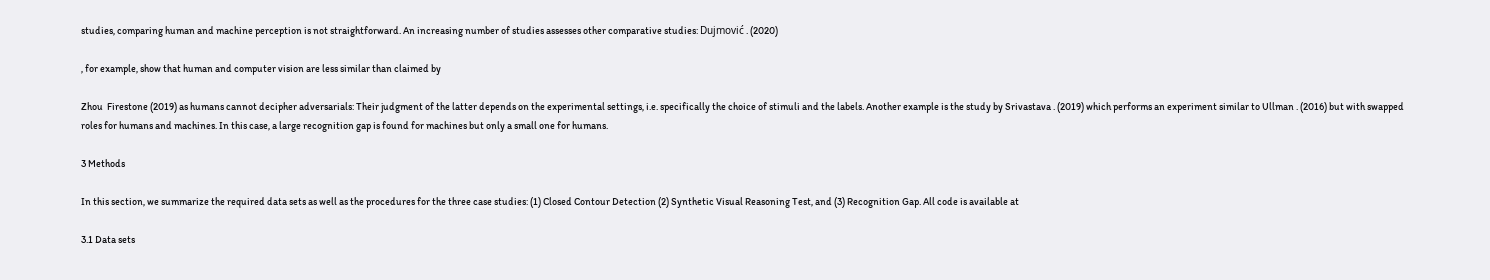studies, comparing human and machine perception is not straightforward. An increasing number of studies assesses other comparative studies: Dujmović . (2020)

, for example, show that human and computer vision are less similar than claimed by

Zhou  Firestone (2019) as humans cannot decipher adversarials: Their judgment of the latter depends on the experimental settings, i.e. specifically the choice of stimuli and the labels. Another example is the study by Srivastava . (2019) which performs an experiment similar to Ullman . (2016) but with swapped roles for humans and machines. In this case, a large recognition gap is found for machines but only a small one for humans.

3 Methods

In this section, we summarize the required data sets as well as the procedures for the three case studies: (1) Closed Contour Detection (2) Synthetic Visual Reasoning Test, and (3) Recognition Gap. All code is available at

3.1 Data sets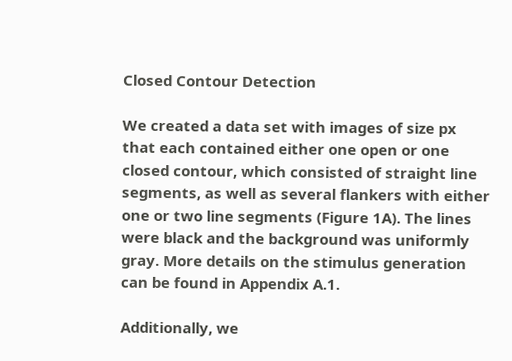Closed Contour Detection

We created a data set with images of size px that each contained either one open or one closed contour, which consisted of straight line segments, as well as several flankers with either one or two line segments (Figure 1A). The lines were black and the background was uniformly gray. More details on the stimulus generation can be found in Appendix A.1.

Additionally, we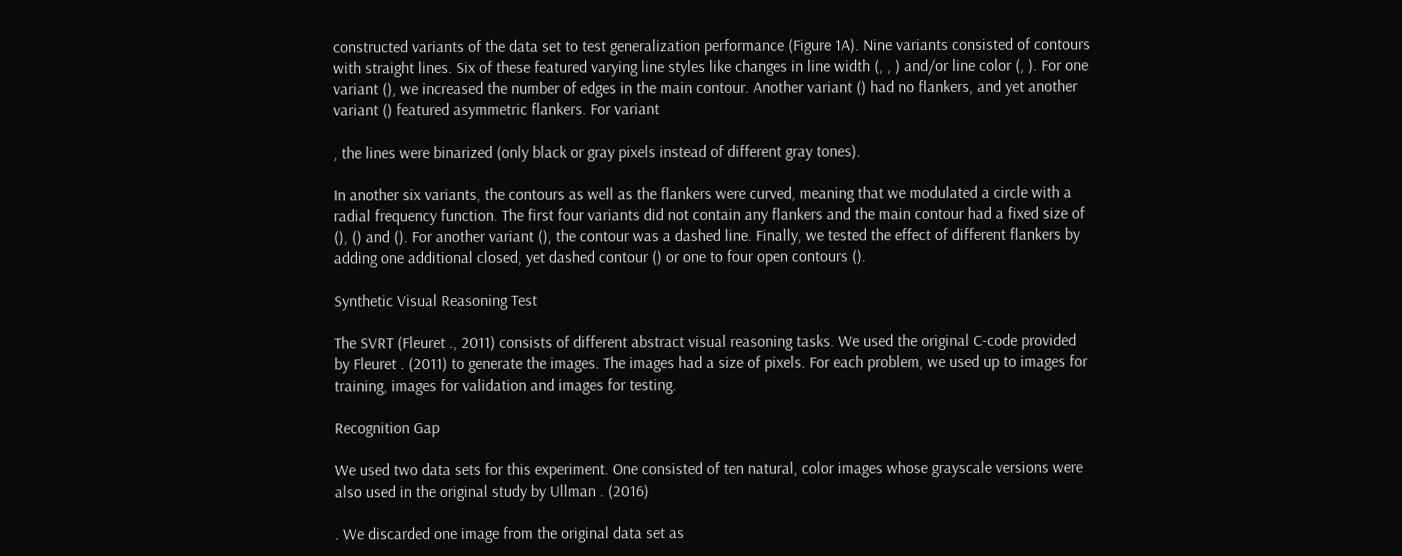constructed variants of the data set to test generalization performance (Figure 1A). Nine variants consisted of contours with straight lines. Six of these featured varying line styles like changes in line width (, , ) and/or line color (, ). For one variant (), we increased the number of edges in the main contour. Another variant () had no flankers, and yet another variant () featured asymmetric flankers. For variant

, the lines were binarized (only black or gray pixels instead of different gray tones).

In another six variants, the contours as well as the flankers were curved, meaning that we modulated a circle with a radial frequency function. The first four variants did not contain any flankers and the main contour had a fixed size of (), () and (). For another variant (), the contour was a dashed line. Finally, we tested the effect of different flankers by adding one additional closed, yet dashed contour () or one to four open contours ().

Synthetic Visual Reasoning Test

The SVRT (Fleuret ., 2011) consists of different abstract visual reasoning tasks. We used the original C-code provided by Fleuret . (2011) to generate the images. The images had a size of pixels. For each problem, we used up to images for training, images for validation and images for testing.

Recognition Gap

We used two data sets for this experiment. One consisted of ten natural, color images whose grayscale versions were also used in the original study by Ullman . (2016)

. We discarded one image from the original data set as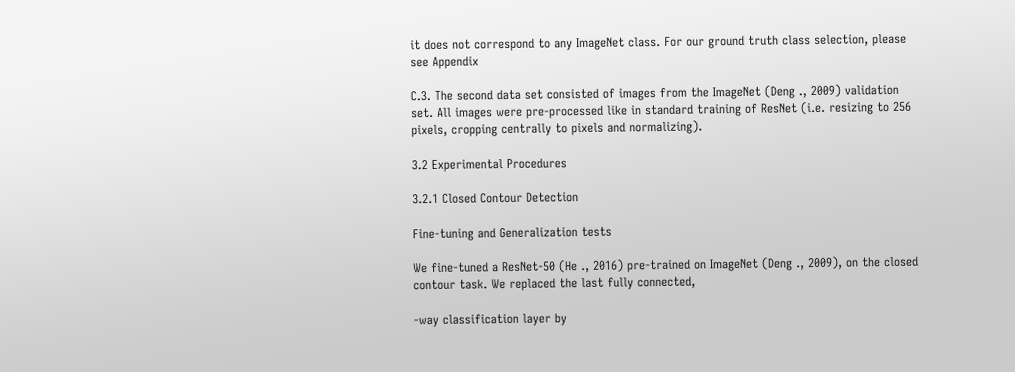it does not correspond to any ImageNet class. For our ground truth class selection, please see Appendix

C.3. The second data set consisted of images from the ImageNet (Deng ., 2009) validation set. All images were pre-processed like in standard training of ResNet (i.e. resizing to 256 pixels, cropping centrally to pixels and normalizing).

3.2 Experimental Procedures

3.2.1 Closed Contour Detection

Fine-tuning and Generalization tests

We fine-tuned a ResNet-50 (He ., 2016) pre-trained on ImageNet (Deng ., 2009), on the closed contour task. We replaced the last fully connected,

-way classification layer by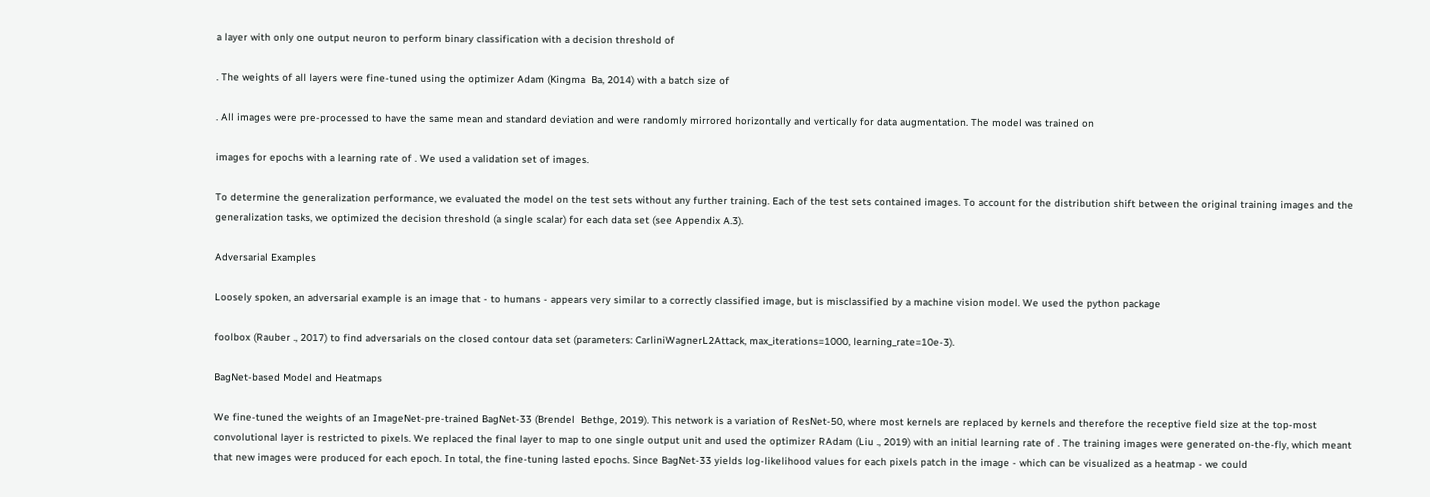a layer with only one output neuron to perform binary classification with a decision threshold of

. The weights of all layers were fine-tuned using the optimizer Adam (Kingma  Ba, 2014) with a batch size of

. All images were pre-processed to have the same mean and standard deviation and were randomly mirrored horizontally and vertically for data augmentation. The model was trained on

images for epochs with a learning rate of . We used a validation set of images.

To determine the generalization performance, we evaluated the model on the test sets without any further training. Each of the test sets contained images. To account for the distribution shift between the original training images and the generalization tasks, we optimized the decision threshold (a single scalar) for each data set (see Appendix A.3).

Adversarial Examples

Loosely spoken, an adversarial example is an image that - to humans - appears very similar to a correctly classified image, but is misclassified by a machine vision model. We used the python package

foolbox (Rauber ., 2017) to find adversarials on the closed contour data set (parameters: CarliniWagnerL2Attack, max_iterations=1000, learning_rate=10e-3).

BagNet-based Model and Heatmaps

We fine-tuned the weights of an ImageNet-pre-trained BagNet-33 (Brendel  Bethge, 2019). This network is a variation of ResNet-50, where most kernels are replaced by kernels and therefore the receptive field size at the top-most convolutional layer is restricted to pixels. We replaced the final layer to map to one single output unit and used the optimizer RAdam (Liu ., 2019) with an initial learning rate of . The training images were generated on-the-fly, which meant that new images were produced for each epoch. In total, the fine-tuning lasted epochs. Since BagNet-33 yields log-likelihood values for each pixels patch in the image - which can be visualized as a heatmap - we could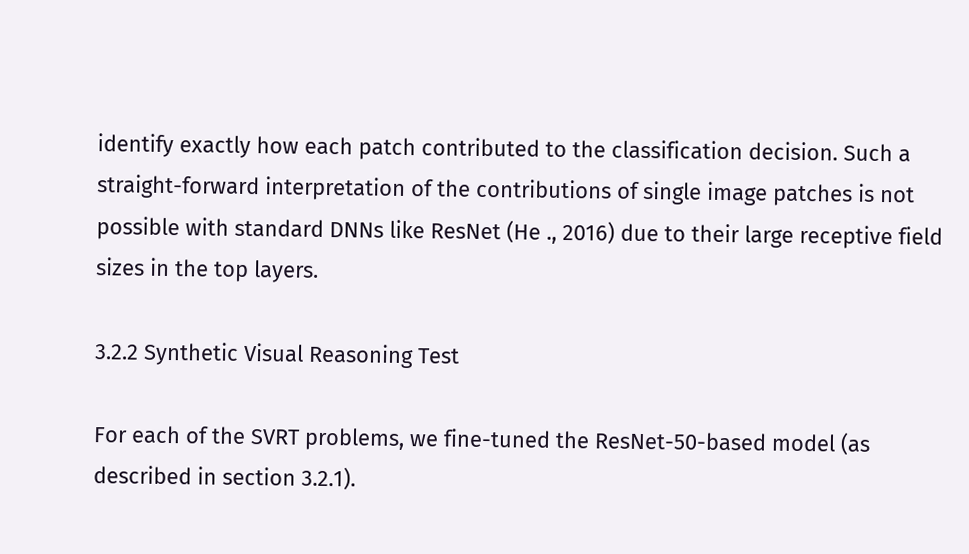identify exactly how each patch contributed to the classification decision. Such a straight-forward interpretation of the contributions of single image patches is not possible with standard DNNs like ResNet (He ., 2016) due to their large receptive field sizes in the top layers.

3.2.2 Synthetic Visual Reasoning Test

For each of the SVRT problems, we fine-tuned the ResNet-50-based model (as described in section 3.2.1).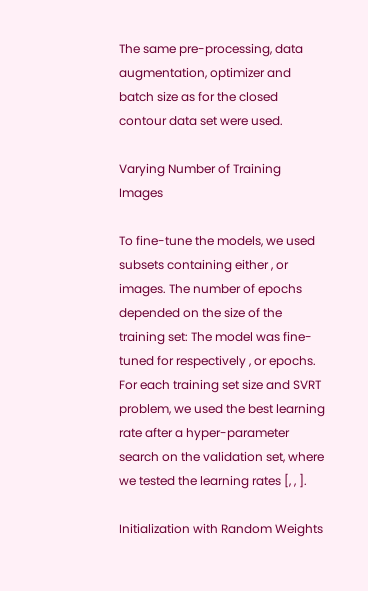The same pre-processing, data augmentation, optimizer and batch size as for the closed contour data set were used.

Varying Number of Training Images

To fine-tune the models, we used subsets containing either , or images. The number of epochs depended on the size of the training set: The model was fine-tuned for respectively , or epochs. For each training set size and SVRT problem, we used the best learning rate after a hyper-parameter search on the validation set, where we tested the learning rates [, , ].

Initialization with Random Weights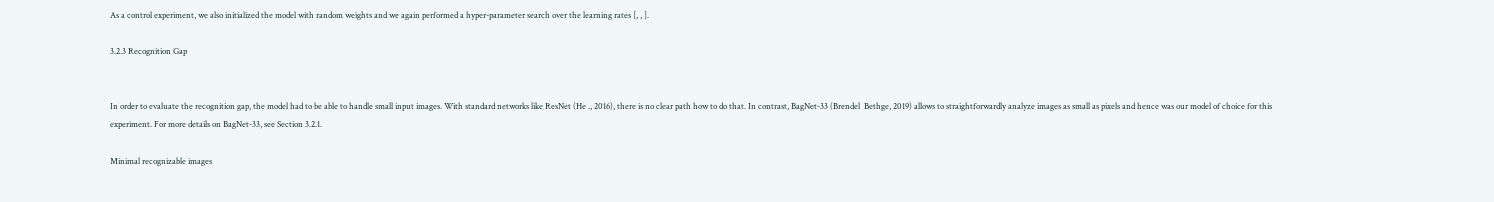As a control experiment, we also initialized the model with random weights and we again performed a hyper-parameter search over the learning rates [, , ].

3.2.3 Recognition Gap


In order to evaluate the recognition gap, the model had to be able to handle small input images. With standard networks like ResNet (He ., 2016), there is no clear path how to do that. In contrast, BagNet-33 (Brendel  Bethge, 2019) allows to straightforwardly analyze images as small as pixels and hence was our model of choice for this experiment. For more details on BagNet-33, see Section 3.2.1.

Minimal recognizable images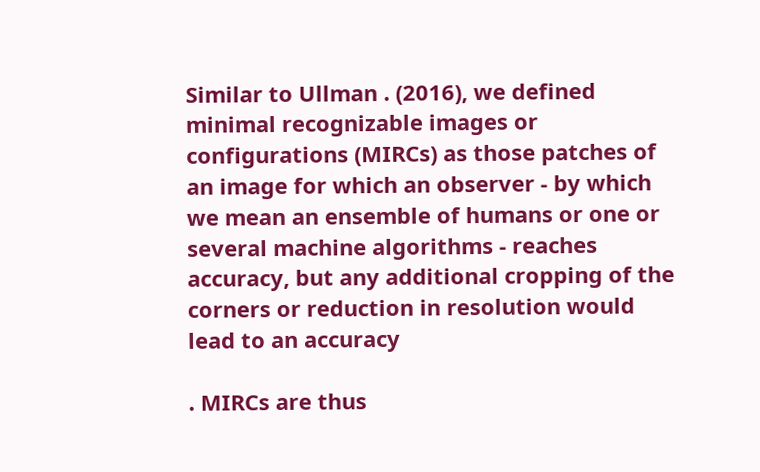Similar to Ullman . (2016), we defined minimal recognizable images or configurations (MIRCs) as those patches of an image for which an observer - by which we mean an ensemble of humans or one or several machine algorithms - reaches accuracy, but any additional cropping of the corners or reduction in resolution would lead to an accuracy

. MIRCs are thus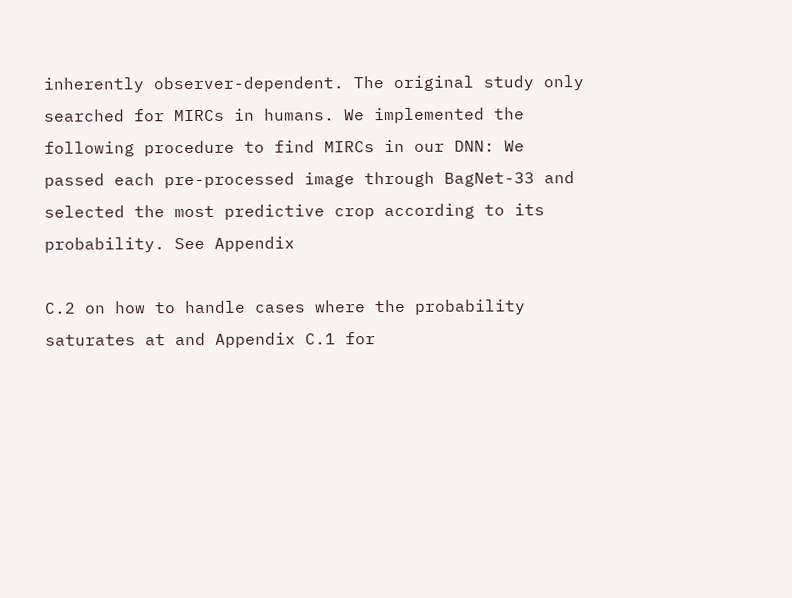inherently observer-dependent. The original study only searched for MIRCs in humans. We implemented the following procedure to find MIRCs in our DNN: We passed each pre-processed image through BagNet-33 and selected the most predictive crop according to its probability. See Appendix

C.2 on how to handle cases where the probability saturates at and Appendix C.1 for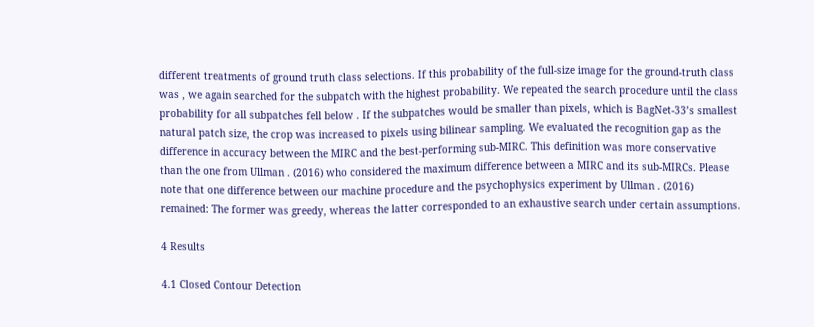different treatments of ground truth class selections. If this probability of the full-size image for the ground-truth class was , we again searched for the subpatch with the highest probability. We repeated the search procedure until the class probability for all subpatches fell below . If the subpatches would be smaller than pixels, which is BagNet-33’s smallest natural patch size, the crop was increased to pixels using bilinear sampling. We evaluated the recognition gap as the difference in accuracy between the MIRC and the best-performing sub-MIRC. This definition was more conservative than the one from Ullman . (2016) who considered the maximum difference between a MIRC and its sub-MIRCs. Please note that one difference between our machine procedure and the psychophysics experiment by Ullman . (2016) remained: The former was greedy, whereas the latter corresponded to an exhaustive search under certain assumptions.

4 Results

4.1 Closed Contour Detection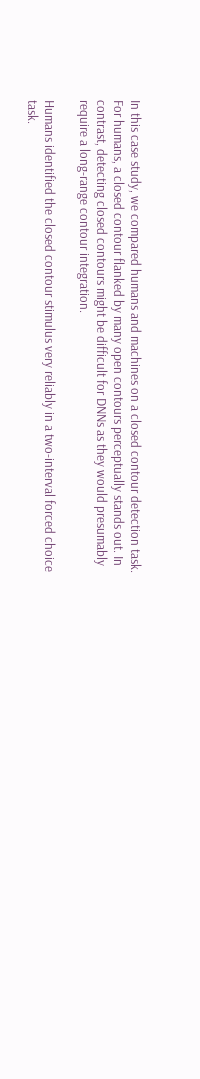In this case study, we compared humans and machines on a closed contour detection task. For humans, a closed contour flanked by many open contours perceptually stands out. In contrast, detecting closed contours might be difficult for DNNs as they would presumably require a long-range contour integration.

Humans identified the closed contour stimulus very reliably in a two-interval forced choice task.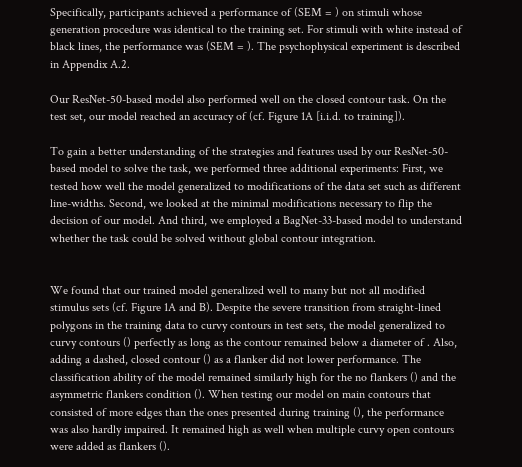Specifically, participants achieved a performance of (SEM = ) on stimuli whose generation procedure was identical to the training set. For stimuli with white instead of black lines, the performance was (SEM = ). The psychophysical experiment is described in Appendix A.2.

Our ResNet-50-based model also performed well on the closed contour task. On the test set, our model reached an accuracy of (cf. Figure 1A [i.i.d. to training]).

To gain a better understanding of the strategies and features used by our ResNet-50-based model to solve the task, we performed three additional experiments: First, we tested how well the model generalized to modifications of the data set such as different line-widths. Second, we looked at the minimal modifications necessary to flip the decision of our model. And third, we employed a BagNet-33-based model to understand whether the task could be solved without global contour integration.


We found that our trained model generalized well to many but not all modified stimulus sets (cf. Figure 1A and B). Despite the severe transition from straight-lined polygons in the training data to curvy contours in test sets, the model generalized to curvy contours () perfectly as long as the contour remained below a diameter of . Also, adding a dashed, closed contour () as a flanker did not lower performance. The classification ability of the model remained similarly high for the no flankers () and the asymmetric flankers condition (). When testing our model on main contours that consisted of more edges than the ones presented during training (), the performance was also hardly impaired. It remained high as well when multiple curvy open contours were added as flankers ().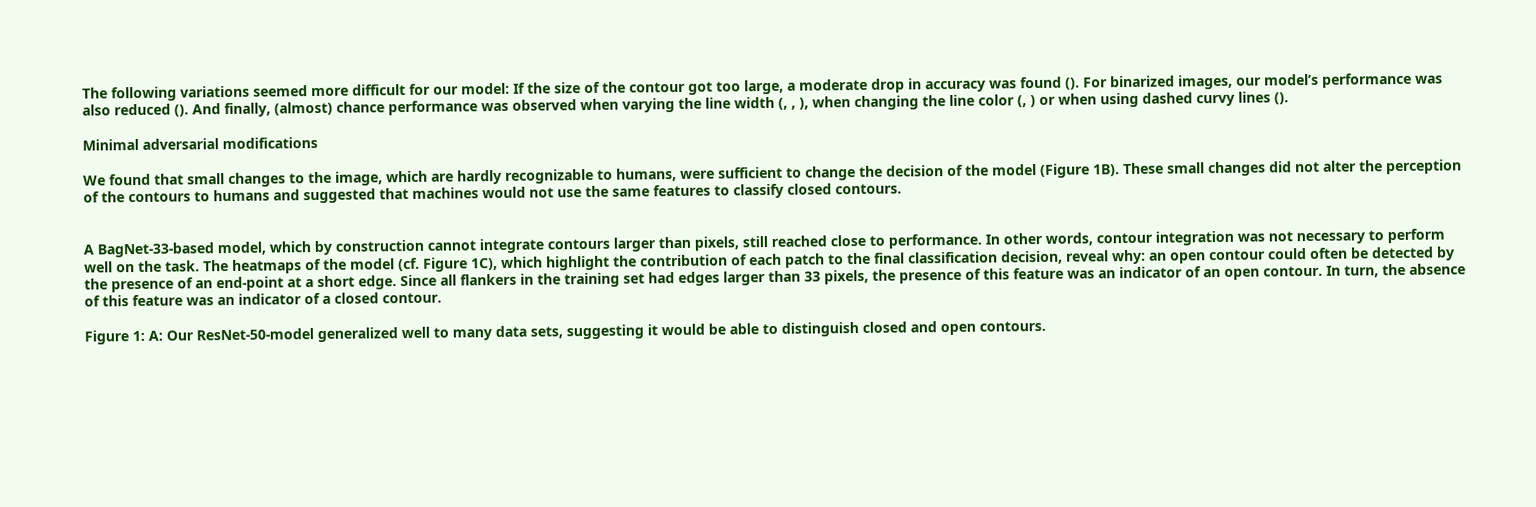The following variations seemed more difficult for our model: If the size of the contour got too large, a moderate drop in accuracy was found (). For binarized images, our model’s performance was also reduced (). And finally, (almost) chance performance was observed when varying the line width (, , ), when changing the line color (, ) or when using dashed curvy lines ().

Minimal adversarial modifications

We found that small changes to the image, which are hardly recognizable to humans, were sufficient to change the decision of the model (Figure 1B). These small changes did not alter the perception of the contours to humans and suggested that machines would not use the same features to classify closed contours.


A BagNet-33-based model, which by construction cannot integrate contours larger than pixels, still reached close to performance. In other words, contour integration was not necessary to perform well on the task. The heatmaps of the model (cf. Figure 1C), which highlight the contribution of each patch to the final classification decision, reveal why: an open contour could often be detected by the presence of an end-point at a short edge. Since all flankers in the training set had edges larger than 33 pixels, the presence of this feature was an indicator of an open contour. In turn, the absence of this feature was an indicator of a closed contour.

Figure 1: A: Our ResNet-50-model generalized well to many data sets, suggesting it would be able to distinguish closed and open contours.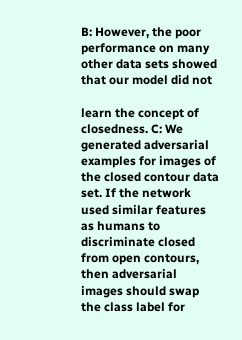B: However, the poor performance on many other data sets showed that our model did not

learn the concept of closedness. C: We generated adversarial examples for images of the closed contour data set. If the network used similar features as humans to discriminate closed from open contours, then adversarial images should swap the class label for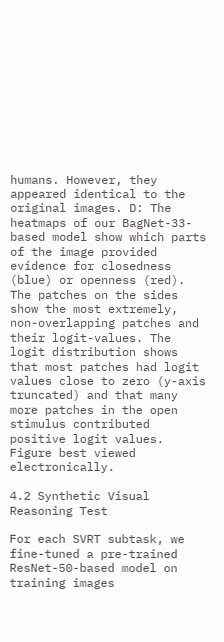humans. However, they appeared identical to the original images. D: The heatmaps of our BagNet-33-based model show which parts of the image provided evidence for closedness (blue) or openness (red). The patches on the sides show the most extremely, non-overlapping patches and their logit-values. The logit distribution shows that most patches had logit values close to zero (y-axis truncated) and that many more patches in the open stimulus contributed positive logit values. Figure best viewed electronically.

4.2 Synthetic Visual Reasoning Test

For each SVRT subtask, we fine-tuned a pre-trained ResNet-50-based model on training images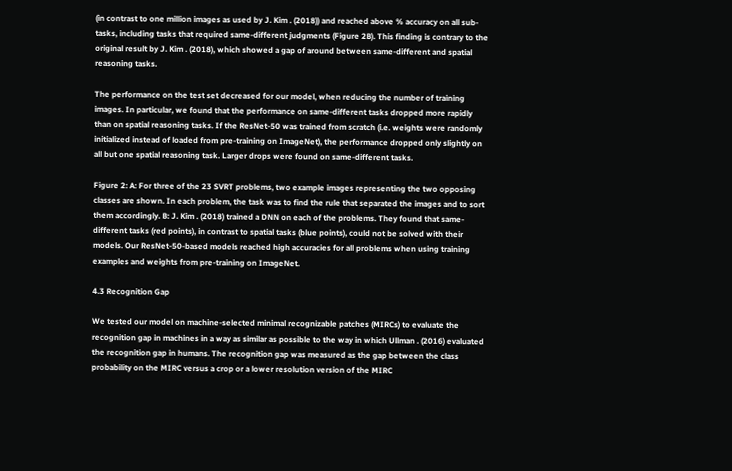(in contrast to one million images as used by J. Kim . (2018)) and reached above % accuracy on all sub-tasks, including tasks that required same-different judgments (Figure 2B). This finding is contrary to the original result by J. Kim . (2018), which showed a gap of around between same-different and spatial reasoning tasks.

The performance on the test set decreased for our model, when reducing the number of training images. In particular, we found that the performance on same-different tasks dropped more rapidly than on spatial reasoning tasks. If the ResNet-50 was trained from scratch (i.e. weights were randomly initialized instead of loaded from pre-training on ImageNet), the performance dropped only slightly on all but one spatial reasoning task. Larger drops were found on same-different tasks.

Figure 2: A: For three of the 23 SVRT problems, two example images representing the two opposing classes are shown. In each problem, the task was to find the rule that separated the images and to sort them accordingly. B: J. Kim . (2018) trained a DNN on each of the problems. They found that same-different tasks (red points), in contrast to spatial tasks (blue points), could not be solved with their models. Our ResNet-50-based models reached high accuracies for all problems when using training examples and weights from pre-training on ImageNet.

4.3 Recognition Gap

We tested our model on machine-selected minimal recognizable patches (MIRCs) to evaluate the recognition gap in machines in a way as similar as possible to the way in which Ullman . (2016) evaluated the recognition gap in humans. The recognition gap was measured as the gap between the class probability on the MIRC versus a crop or a lower resolution version of the MIRC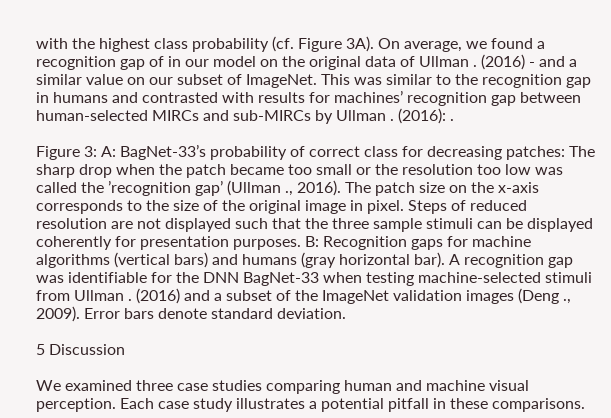with the highest class probability (cf. Figure 3A). On average, we found a recognition gap of in our model on the original data of Ullman . (2016) - and a similar value on our subset of ImageNet. This was similar to the recognition gap in humans and contrasted with results for machines’ recognition gap between human-selected MIRCs and sub-MIRCs by Ullman . (2016): .

Figure 3: A: BagNet-33’s probability of correct class for decreasing patches: The sharp drop when the patch became too small or the resolution too low was called the ’recognition gap’ (Ullman ., 2016). The patch size on the x-axis corresponds to the size of the original image in pixel. Steps of reduced resolution are not displayed such that the three sample stimuli can be displayed coherently for presentation purposes. B: Recognition gaps for machine algorithms (vertical bars) and humans (gray horizontal bar). A recognition gap was identifiable for the DNN BagNet-33 when testing machine-selected stimuli from Ullman . (2016) and a subset of the ImageNet validation images (Deng ., 2009). Error bars denote standard deviation.

5 Discussion

We examined three case studies comparing human and machine visual perception. Each case study illustrates a potential pitfall in these comparisons.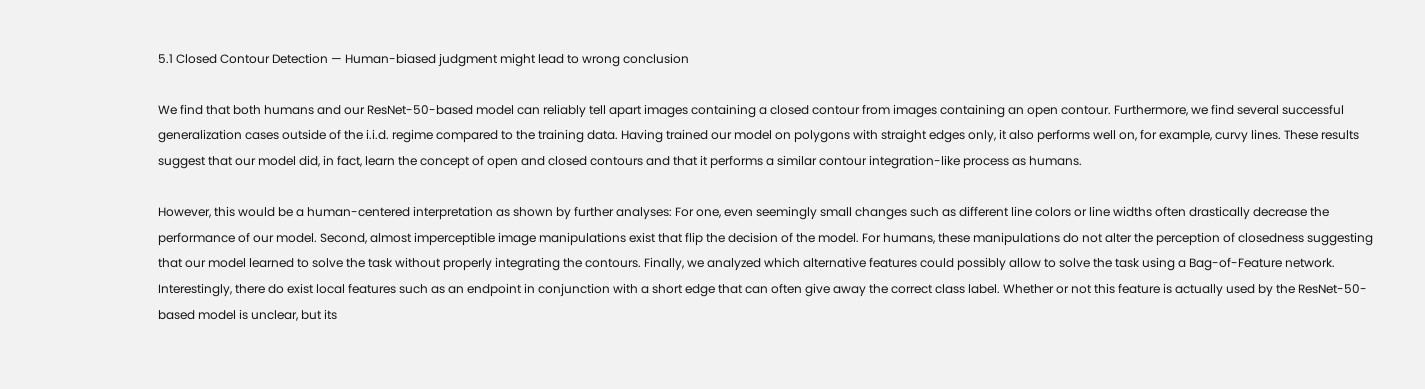5.1 Closed Contour Detection — Human-biased judgment might lead to wrong conclusion

We find that both humans and our ResNet-50-based model can reliably tell apart images containing a closed contour from images containing an open contour. Furthermore, we find several successful generalization cases outside of the i.i.d. regime compared to the training data. Having trained our model on polygons with straight edges only, it also performs well on, for example, curvy lines. These results suggest that our model did, in fact, learn the concept of open and closed contours and that it performs a similar contour integration-like process as humans.

However, this would be a human-centered interpretation as shown by further analyses: For one, even seemingly small changes such as different line colors or line widths often drastically decrease the performance of our model. Second, almost imperceptible image manipulations exist that flip the decision of the model. For humans, these manipulations do not alter the perception of closedness suggesting that our model learned to solve the task without properly integrating the contours. Finally, we analyzed which alternative features could possibly allow to solve the task using a Bag-of-Feature network. Interestingly, there do exist local features such as an endpoint in conjunction with a short edge that can often give away the correct class label. Whether or not this feature is actually used by the ResNet-50-based model is unclear, but its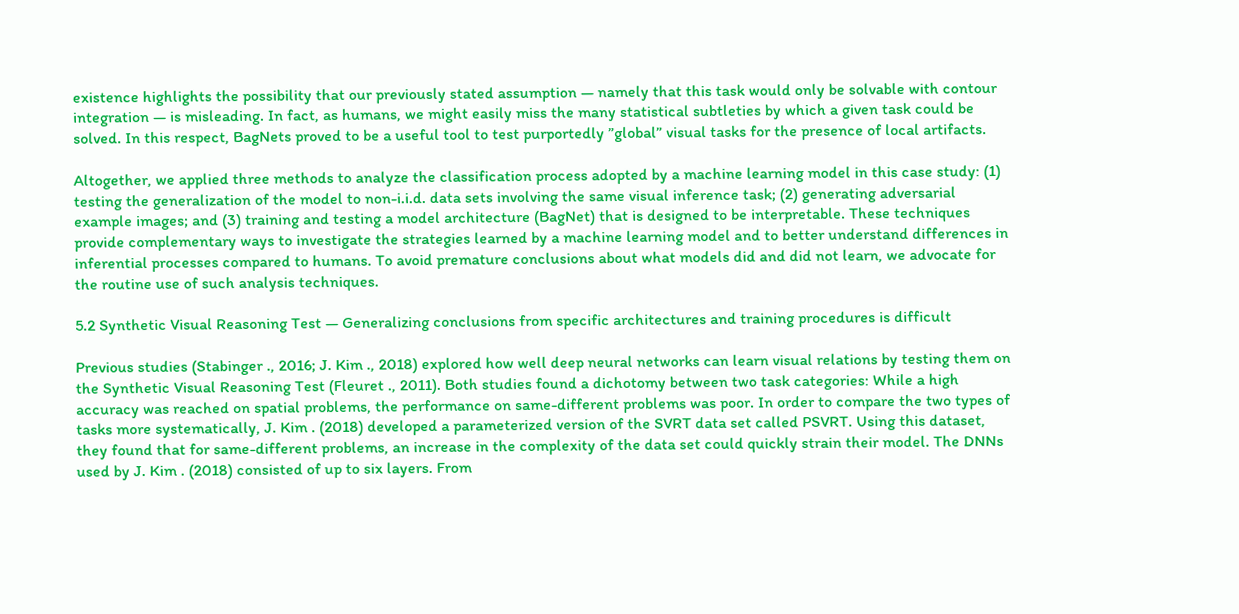existence highlights the possibility that our previously stated assumption — namely that this task would only be solvable with contour integration — is misleading. In fact, as humans, we might easily miss the many statistical subtleties by which a given task could be solved. In this respect, BagNets proved to be a useful tool to test purportedly ”global” visual tasks for the presence of local artifacts.

Altogether, we applied three methods to analyze the classification process adopted by a machine learning model in this case study: (1) testing the generalization of the model to non-i.i.d. data sets involving the same visual inference task; (2) generating adversarial example images; and (3) training and testing a model architecture (BagNet) that is designed to be interpretable. These techniques provide complementary ways to investigate the strategies learned by a machine learning model and to better understand differences in inferential processes compared to humans. To avoid premature conclusions about what models did and did not learn, we advocate for the routine use of such analysis techniques.

5.2 Synthetic Visual Reasoning Test — Generalizing conclusions from specific architectures and training procedures is difficult

Previous studies (Stabinger ., 2016; J. Kim ., 2018) explored how well deep neural networks can learn visual relations by testing them on the Synthetic Visual Reasoning Test (Fleuret ., 2011). Both studies found a dichotomy between two task categories: While a high accuracy was reached on spatial problems, the performance on same-different problems was poor. In order to compare the two types of tasks more systematically, J. Kim . (2018) developed a parameterized version of the SVRT data set called PSVRT. Using this dataset, they found that for same-different problems, an increase in the complexity of the data set could quickly strain their model. The DNNs used by J. Kim . (2018) consisted of up to six layers. From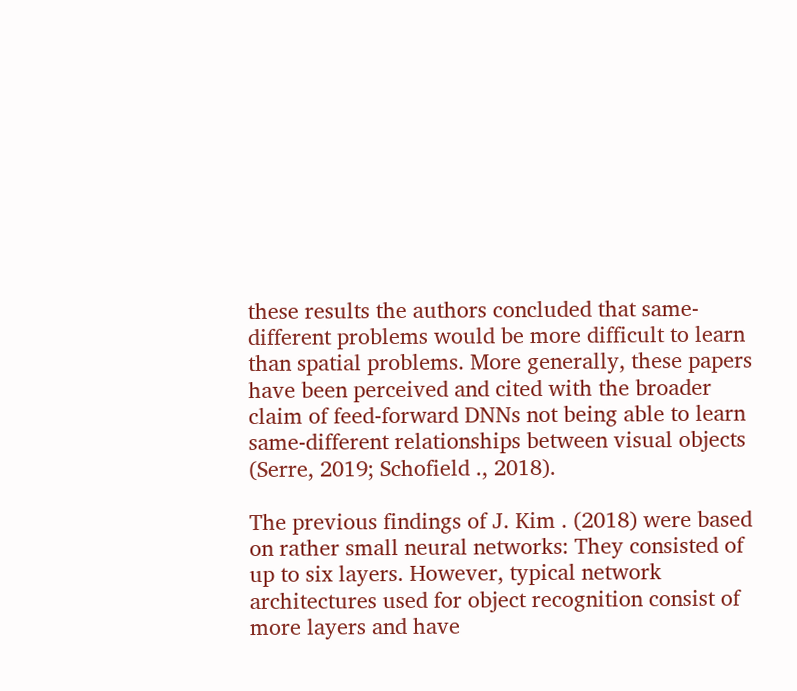these results the authors concluded that same-different problems would be more difficult to learn than spatial problems. More generally, these papers have been perceived and cited with the broader claim of feed-forward DNNs not being able to learn same-different relationships between visual objects (Serre, 2019; Schofield ., 2018).

The previous findings of J. Kim . (2018) were based on rather small neural networks: They consisted of up to six layers. However, typical network architectures used for object recognition consist of more layers and have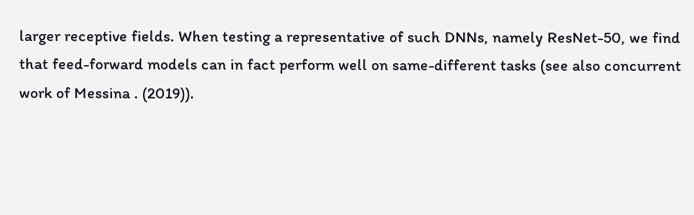larger receptive fields. When testing a representative of such DNNs, namely ResNet-50, we find that feed-forward models can in fact perform well on same-different tasks (see also concurrent work of Messina . (2019)).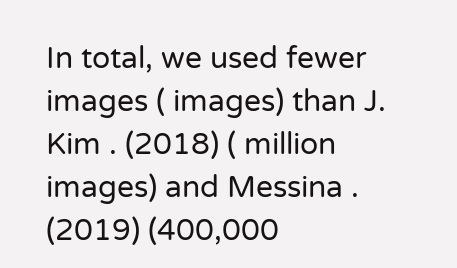In total, we used fewer images ( images) than J. Kim . (2018) ( million images) and Messina . (2019) (400,000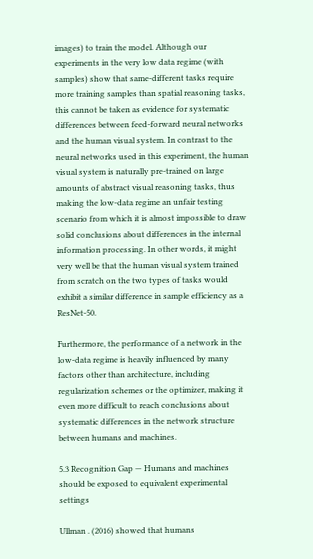images) to train the model. Although our experiments in the very low data regime (with samples) show that same-different tasks require more training samples than spatial reasoning tasks, this cannot be taken as evidence for systematic differences between feed-forward neural networks and the human visual system. In contrast to the neural networks used in this experiment, the human visual system is naturally pre-trained on large amounts of abstract visual reasoning tasks, thus making the low-data regime an unfair testing scenario from which it is almost impossible to draw solid conclusions about differences in the internal information processing. In other words, it might very well be that the human visual system trained from scratch on the two types of tasks would exhibit a similar difference in sample efficiency as a ResNet-50.

Furthermore, the performance of a network in the low-data regime is heavily influenced by many factors other than architecture, including regularization schemes or the optimizer, making it even more difficult to reach conclusions about systematic differences in the network structure between humans and machines.

5.3 Recognition Gap — Humans and machines should be exposed to equivalent experimental settings

Ullman . (2016) showed that humans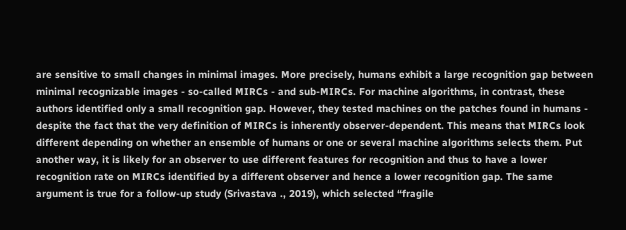are sensitive to small changes in minimal images. More precisely, humans exhibit a large recognition gap between minimal recognizable images - so-called MIRCs - and sub-MIRCs. For machine algorithms, in contrast, these authors identified only a small recognition gap. However, they tested machines on the patches found in humans - despite the fact that the very definition of MIRCs is inherently observer-dependent. This means that MIRCs look different depending on whether an ensemble of humans or one or several machine algorithms selects them. Put another way, it is likely for an observer to use different features for recognition and thus to have a lower recognition rate on MIRCs identified by a different observer and hence a lower recognition gap. The same argument is true for a follow-up study (Srivastava ., 2019), which selected “fragile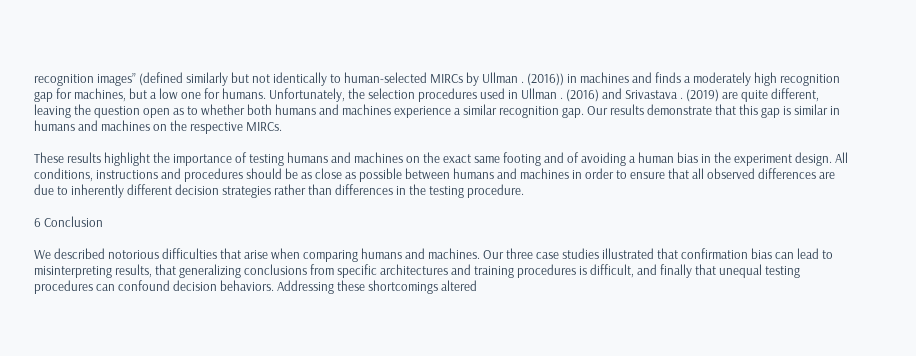recognition images” (defined similarly but not identically to human-selected MIRCs by Ullman . (2016)) in machines and finds a moderately high recognition gap for machines, but a low one for humans. Unfortunately, the selection procedures used in Ullman . (2016) and Srivastava . (2019) are quite different, leaving the question open as to whether both humans and machines experience a similar recognition gap. Our results demonstrate that this gap is similar in humans and machines on the respective MIRCs.

These results highlight the importance of testing humans and machines on the exact same footing and of avoiding a human bias in the experiment design. All conditions, instructions and procedures should be as close as possible between humans and machines in order to ensure that all observed differences are due to inherently different decision strategies rather than differences in the testing procedure.

6 Conclusion

We described notorious difficulties that arise when comparing humans and machines. Our three case studies illustrated that confirmation bias can lead to misinterpreting results, that generalizing conclusions from specific architectures and training procedures is difficult, and finally that unequal testing procedures can confound decision behaviors. Addressing these shortcomings altered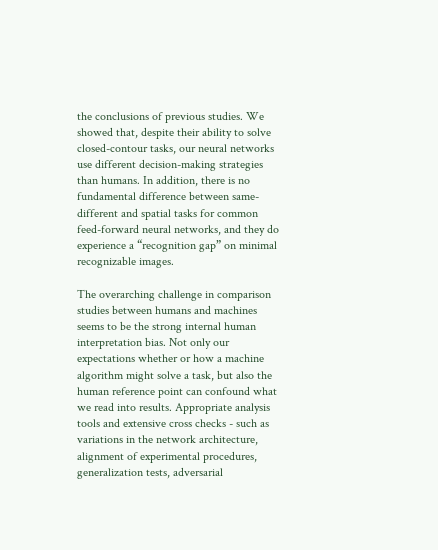the conclusions of previous studies. We showed that, despite their ability to solve closed-contour tasks, our neural networks use different decision-making strategies than humans. In addition, there is no fundamental difference between same-different and spatial tasks for common feed-forward neural networks, and they do experience a “recognition gap” on minimal recognizable images.

The overarching challenge in comparison studies between humans and machines seems to be the strong internal human interpretation bias. Not only our expectations whether or how a machine algorithm might solve a task, but also the human reference point can confound what we read into results. Appropriate analysis tools and extensive cross checks - such as variations in the network architecture, alignment of experimental procedures, generalization tests, adversarial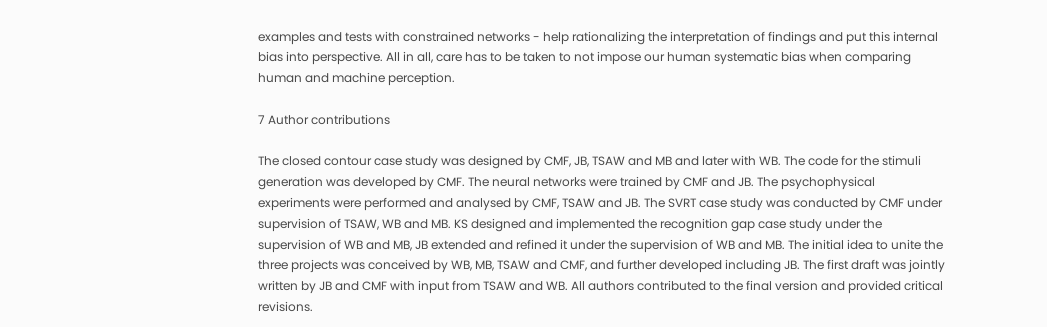examples and tests with constrained networks - help rationalizing the interpretation of findings and put this internal bias into perspective. All in all, care has to be taken to not impose our human systematic bias when comparing human and machine perception.

7 Author contributions

The closed contour case study was designed by CMF, JB, TSAW and MB and later with WB. The code for the stimuli generation was developed by CMF. The neural networks were trained by CMF and JB. The psychophysical experiments were performed and analysed by CMF, TSAW and JB. The SVRT case study was conducted by CMF under supervision of TSAW, WB and MB. KS designed and implemented the recognition gap case study under the supervision of WB and MB, JB extended and refined it under the supervision of WB and MB. The initial idea to unite the three projects was conceived by WB, MB, TSAW and CMF, and further developed including JB. The first draft was jointly written by JB and CMF with input from TSAW and WB. All authors contributed to the final version and provided critical revisions.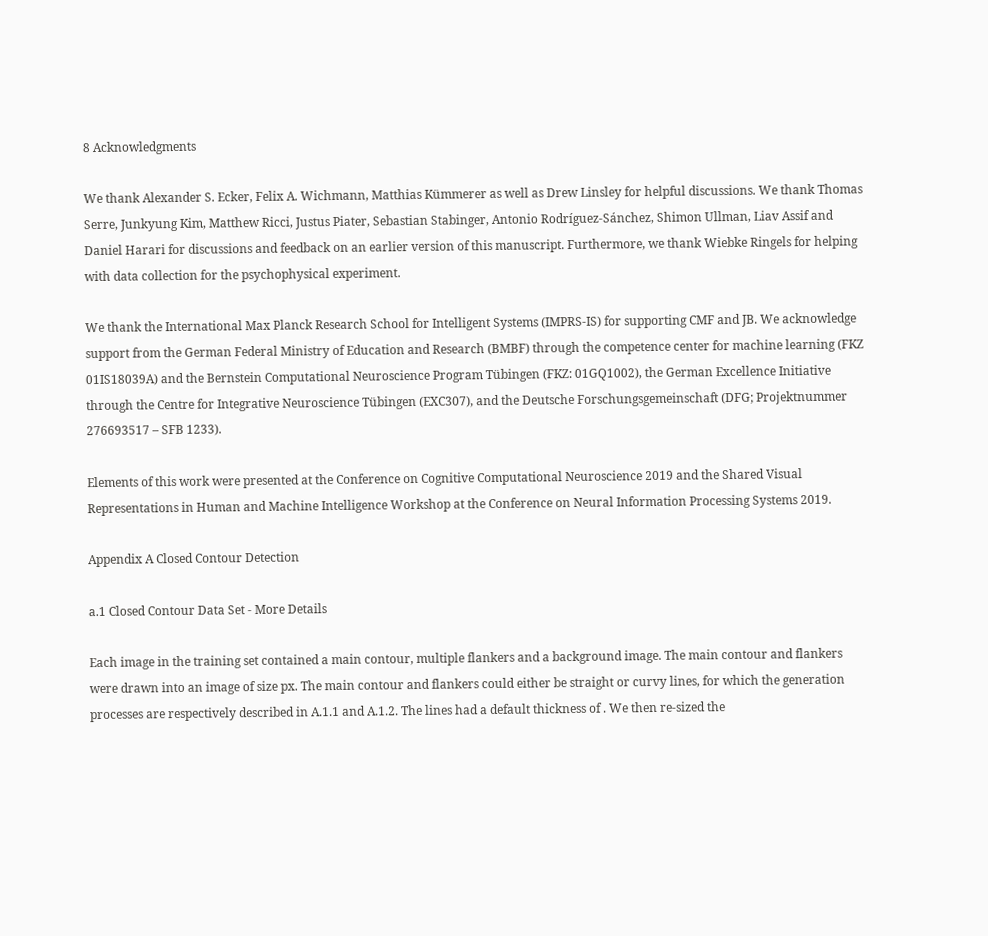8 Acknowledgments

We thank Alexander S. Ecker, Felix A. Wichmann, Matthias Kümmerer as well as Drew Linsley for helpful discussions. We thank Thomas Serre, Junkyung Kim, Matthew Ricci, Justus Piater, Sebastian Stabinger, Antonio Rodríguez-Sánchez, Shimon Ullman, Liav Assif and Daniel Harari for discussions and feedback on an earlier version of this manuscript. Furthermore, we thank Wiebke Ringels for helping with data collection for the psychophysical experiment.

We thank the International Max Planck Research School for Intelligent Systems (IMPRS-IS) for supporting CMF and JB. We acknowledge support from the German Federal Ministry of Education and Research (BMBF) through the competence center for machine learning (FKZ 01IS18039A) and the Bernstein Computational Neuroscience Program Tübingen (FKZ: 01GQ1002), the German Excellence Initiative through the Centre for Integrative Neuroscience Tübingen (EXC307), and the Deutsche Forschungsgemeinschaft (DFG; Projektnummer 276693517 – SFB 1233).

Elements of this work were presented at the Conference on Cognitive Computational Neuroscience 2019 and the Shared Visual Representations in Human and Machine Intelligence Workshop at the Conference on Neural Information Processing Systems 2019.

Appendix A Closed Contour Detection

a.1 Closed Contour Data Set - More Details

Each image in the training set contained a main contour, multiple flankers and a background image. The main contour and flankers were drawn into an image of size px. The main contour and flankers could either be straight or curvy lines, for which the generation processes are respectively described in A.1.1 and A.1.2. The lines had a default thickness of . We then re-sized the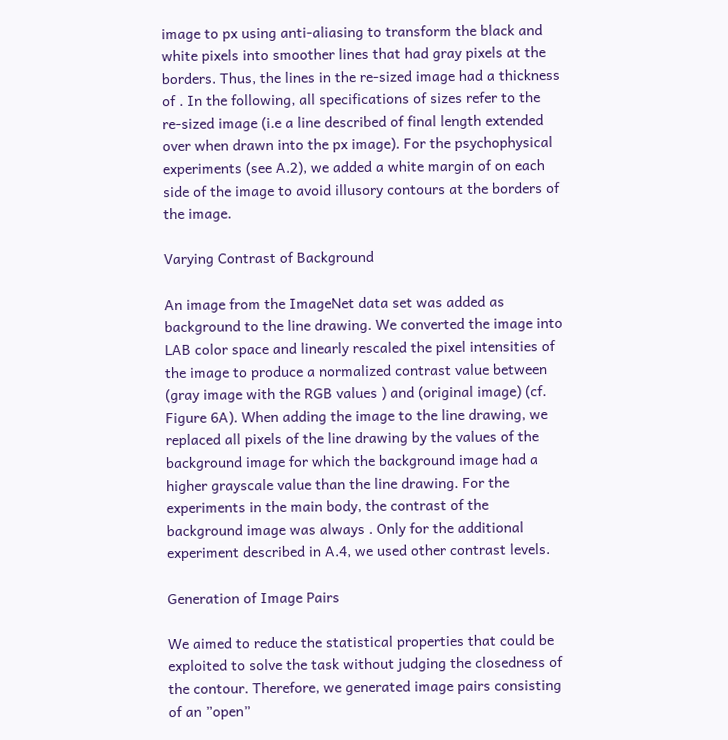image to px using anti-aliasing to transform the black and white pixels into smoother lines that had gray pixels at the borders. Thus, the lines in the re-sized image had a thickness of . In the following, all specifications of sizes refer to the re-sized image (i.e a line described of final length extended over when drawn into the px image). For the psychophysical experiments (see A.2), we added a white margin of on each side of the image to avoid illusory contours at the borders of the image.

Varying Contrast of Background

An image from the ImageNet data set was added as background to the line drawing. We converted the image into LAB color space and linearly rescaled the pixel intensities of the image to produce a normalized contrast value between (gray image with the RGB values ) and (original image) (cf. Figure 6A). When adding the image to the line drawing, we replaced all pixels of the line drawing by the values of the background image for which the background image had a higher grayscale value than the line drawing. For the experiments in the main body, the contrast of the background image was always . Only for the additional experiment described in A.4, we used other contrast levels.

Generation of Image Pairs

We aimed to reduce the statistical properties that could be exploited to solve the task without judging the closedness of the contour. Therefore, we generated image pairs consisting of an ”open”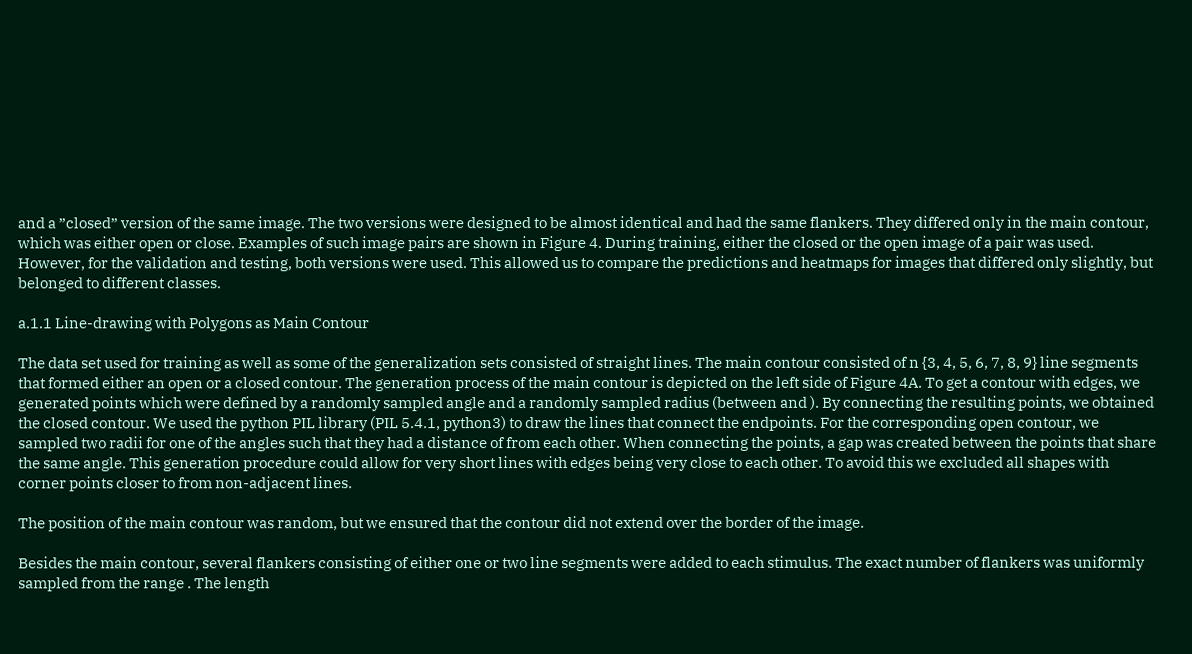and a ”closed” version of the same image. The two versions were designed to be almost identical and had the same flankers. They differed only in the main contour, which was either open or close. Examples of such image pairs are shown in Figure 4. During training, either the closed or the open image of a pair was used. However, for the validation and testing, both versions were used. This allowed us to compare the predictions and heatmaps for images that differed only slightly, but belonged to different classes.

a.1.1 Line-drawing with Polygons as Main Contour

The data set used for training as well as some of the generalization sets consisted of straight lines. The main contour consisted of n {3, 4, 5, 6, 7, 8, 9} line segments that formed either an open or a closed contour. The generation process of the main contour is depicted on the left side of Figure 4A. To get a contour with edges, we generated points which were defined by a randomly sampled angle and a randomly sampled radius (between and ). By connecting the resulting points, we obtained the closed contour. We used the python PIL library (PIL 5.4.1, python3) to draw the lines that connect the endpoints. For the corresponding open contour, we sampled two radii for one of the angles such that they had a distance of from each other. When connecting the points, a gap was created between the points that share the same angle. This generation procedure could allow for very short lines with edges being very close to each other. To avoid this we excluded all shapes with corner points closer to from non-adjacent lines.

The position of the main contour was random, but we ensured that the contour did not extend over the border of the image.

Besides the main contour, several flankers consisting of either one or two line segments were added to each stimulus. The exact number of flankers was uniformly sampled from the range . The length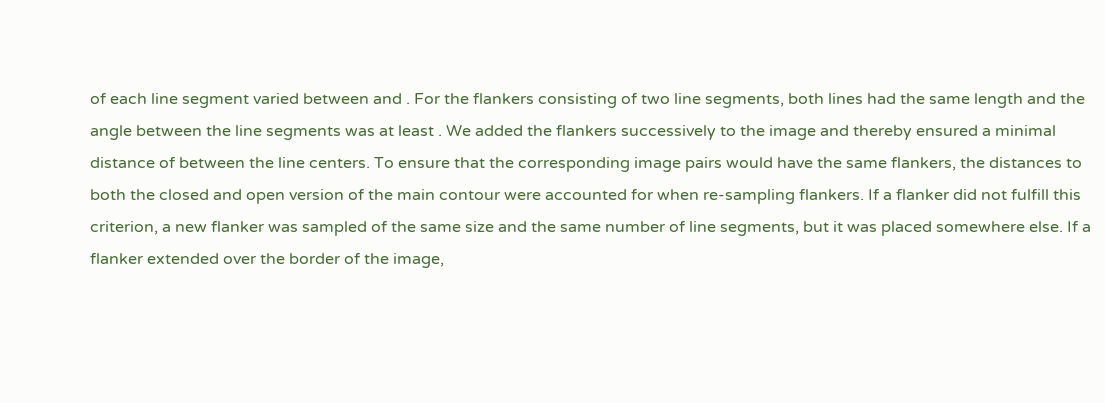of each line segment varied between and . For the flankers consisting of two line segments, both lines had the same length and the angle between the line segments was at least . We added the flankers successively to the image and thereby ensured a minimal distance of between the line centers. To ensure that the corresponding image pairs would have the same flankers, the distances to both the closed and open version of the main contour were accounted for when re-sampling flankers. If a flanker did not fulfill this criterion, a new flanker was sampled of the same size and the same number of line segments, but it was placed somewhere else. If a flanker extended over the border of the image,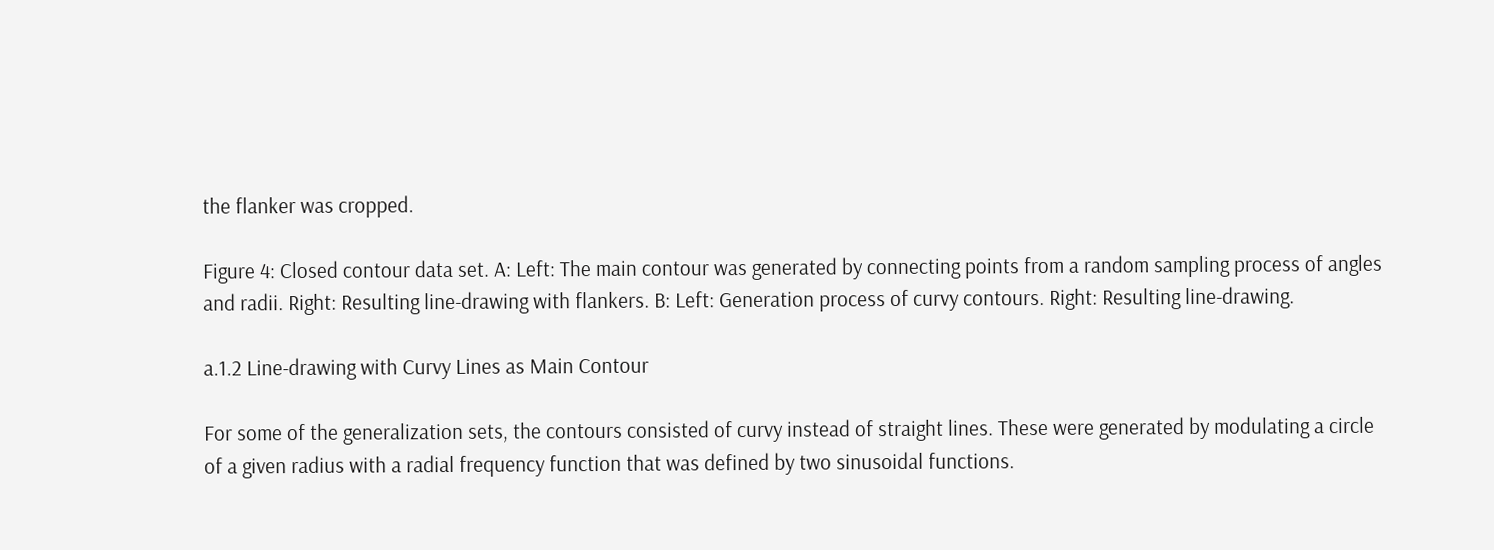the flanker was cropped.

Figure 4: Closed contour data set. A: Left: The main contour was generated by connecting points from a random sampling process of angles and radii. Right: Resulting line-drawing with flankers. B: Left: Generation process of curvy contours. Right: Resulting line-drawing.

a.1.2 Line-drawing with Curvy Lines as Main Contour

For some of the generalization sets, the contours consisted of curvy instead of straight lines. These were generated by modulating a circle of a given radius with a radial frequency function that was defined by two sinusoidal functions.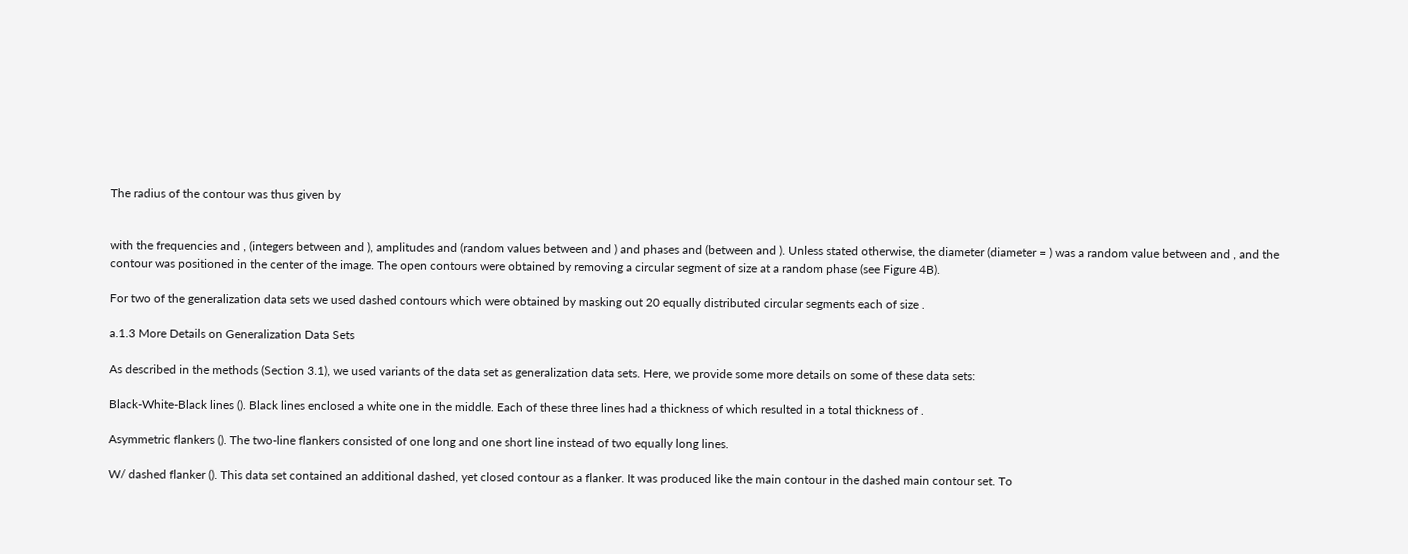The radius of the contour was thus given by


with the frequencies and , (integers between and ), amplitudes and (random values between and ) and phases and (between and ). Unless stated otherwise, the diameter (diameter = ) was a random value between and , and the contour was positioned in the center of the image. The open contours were obtained by removing a circular segment of size at a random phase (see Figure 4B).

For two of the generalization data sets we used dashed contours which were obtained by masking out 20 equally distributed circular segments each of size .

a.1.3 More Details on Generalization Data Sets

As described in the methods (Section 3.1), we used variants of the data set as generalization data sets. Here, we provide some more details on some of these data sets:

Black-White-Black lines (). Black lines enclosed a white one in the middle. Each of these three lines had a thickness of which resulted in a total thickness of .

Asymmetric flankers (). The two-line flankers consisted of one long and one short line instead of two equally long lines.

W/ dashed flanker (). This data set contained an additional dashed, yet closed contour as a flanker. It was produced like the main contour in the dashed main contour set. To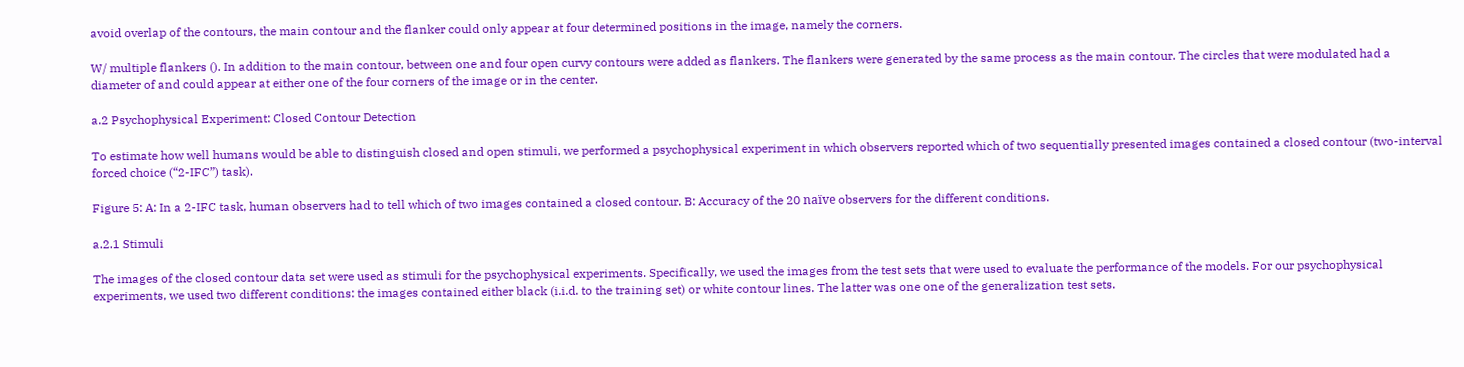avoid overlap of the contours, the main contour and the flanker could only appear at four determined positions in the image, namely the corners.

W/ multiple flankers (). In addition to the main contour, between one and four open curvy contours were added as flankers. The flankers were generated by the same process as the main contour. The circles that were modulated had a diameter of and could appear at either one of the four corners of the image or in the center.

a.2 Psychophysical Experiment: Closed Contour Detection

To estimate how well humans would be able to distinguish closed and open stimuli, we performed a psychophysical experiment in which observers reported which of two sequentially presented images contained a closed contour (two-interval forced choice (“2-IFC”) task).

Figure 5: A: In a 2-IFC task, human observers had to tell which of two images contained a closed contour. B: Accuracy of the 20 naïve observers for the different conditions.

a.2.1 Stimuli

The images of the closed contour data set were used as stimuli for the psychophysical experiments. Specifically, we used the images from the test sets that were used to evaluate the performance of the models. For our psychophysical experiments, we used two different conditions: the images contained either black (i.i.d. to the training set) or white contour lines. The latter was one one of the generalization test sets.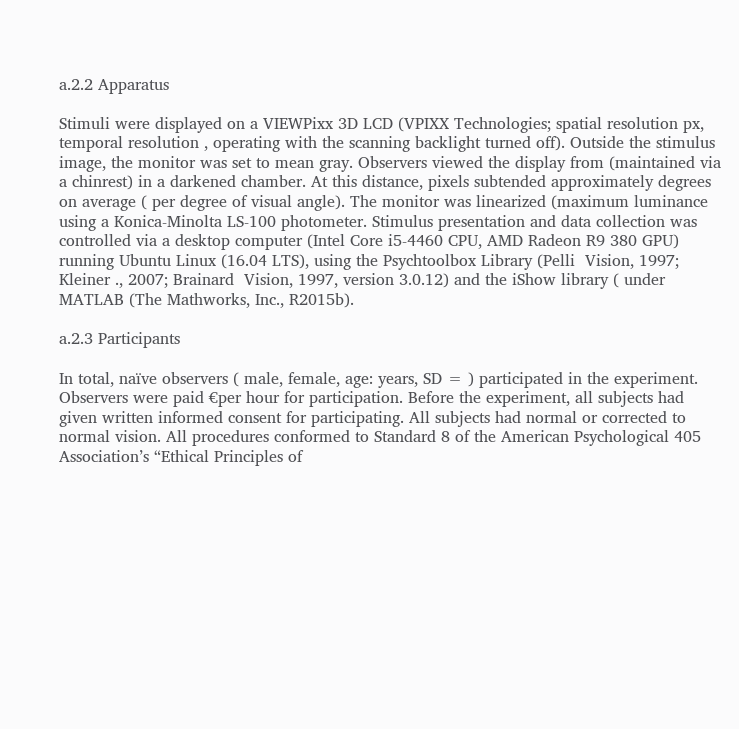a.2.2 Apparatus

Stimuli were displayed on a VIEWPixx 3D LCD (VPIXX Technologies; spatial resolution px, temporal resolution , operating with the scanning backlight turned off). Outside the stimulus image, the monitor was set to mean gray. Observers viewed the display from (maintained via a chinrest) in a darkened chamber. At this distance, pixels subtended approximately degrees on average ( per degree of visual angle). The monitor was linearized (maximum luminance using a Konica-Minolta LS-100 photometer. Stimulus presentation and data collection was controlled via a desktop computer (Intel Core i5-4460 CPU, AMD Radeon R9 380 GPU) running Ubuntu Linux (16.04 LTS), using the Psychtoolbox Library (Pelli  Vision, 1997; Kleiner ., 2007; Brainard  Vision, 1997, version 3.0.12) and the iShow library ( under MATLAB (The Mathworks, Inc., R2015b).

a.2.3 Participants

In total, naïve observers ( male, female, age: years, SD = ) participated in the experiment. Observers were paid €per hour for participation. Before the experiment, all subjects had given written informed consent for participating. All subjects had normal or corrected to normal vision. All procedures conformed to Standard 8 of the American Psychological 405 Association’s “Ethical Principles of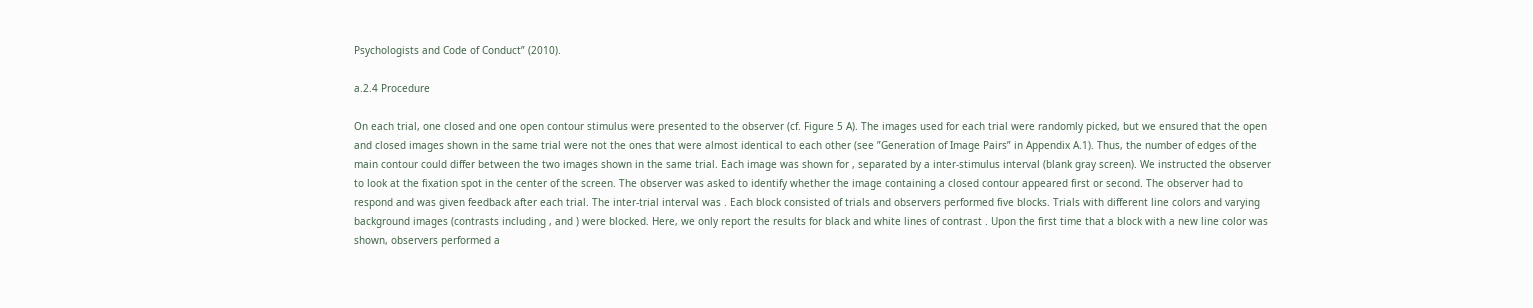Psychologists and Code of Conduct” (2010).

a.2.4 Procedure

On each trial, one closed and one open contour stimulus were presented to the observer (cf. Figure 5 A). The images used for each trial were randomly picked, but we ensured that the open and closed images shown in the same trial were not the ones that were almost identical to each other (see ”Generation of Image Pairs” in Appendix A.1). Thus, the number of edges of the main contour could differ between the two images shown in the same trial. Each image was shown for , separated by a inter-stimulus interval (blank gray screen). We instructed the observer to look at the fixation spot in the center of the screen. The observer was asked to identify whether the image containing a closed contour appeared first or second. The observer had to respond and was given feedback after each trial. The inter-trial interval was . Each block consisted of trials and observers performed five blocks. Trials with different line colors and varying background images (contrasts including , and ) were blocked. Here, we only report the results for black and white lines of contrast . Upon the first time that a block with a new line color was shown, observers performed a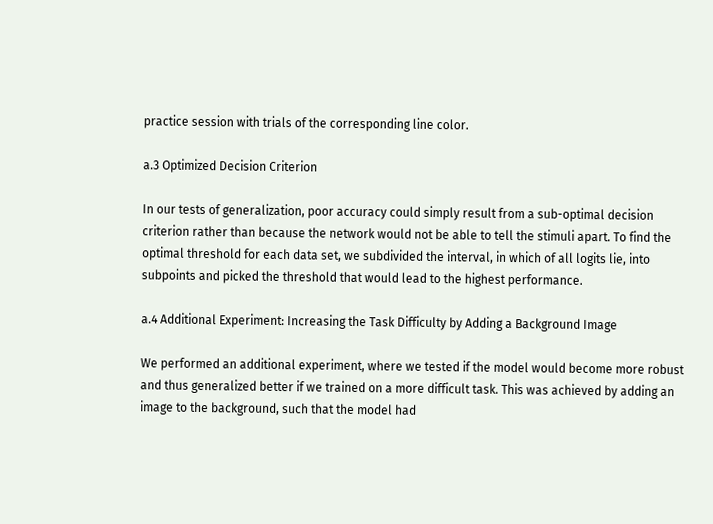practice session with trials of the corresponding line color.

a.3 Optimized Decision Criterion

In our tests of generalization, poor accuracy could simply result from a sub-optimal decision criterion rather than because the network would not be able to tell the stimuli apart. To find the optimal threshold for each data set, we subdivided the interval, in which of all logits lie, into subpoints and picked the threshold that would lead to the highest performance.

a.4 Additional Experiment: Increasing the Task Difficulty by Adding a Background Image

We performed an additional experiment, where we tested if the model would become more robust and thus generalized better if we trained on a more difficult task. This was achieved by adding an image to the background, such that the model had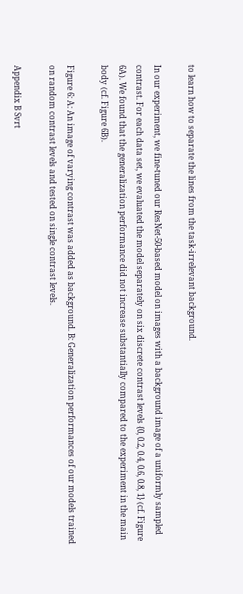to learn how to separate the lines from the task-irrelevant background.

In our experiment, we fine-tuned our ResNet-50-based model on images with a background image of a uniformly sampled contrast. For each data set, we evaluated the model separately on six discrete contrast levels {0, 0.2, 0.4, 0.6, 0.8, 1} (cf. Figure 6A). We found that the generalization performance did not increase substantially compared to the experiment in the main body (cf. Figure 6B).

Figure 6: A: An image of varying contrast was added as background. B: Generalization performances of our models trained on random contrast levels and tested on single contrast levels.

Appendix B Svrt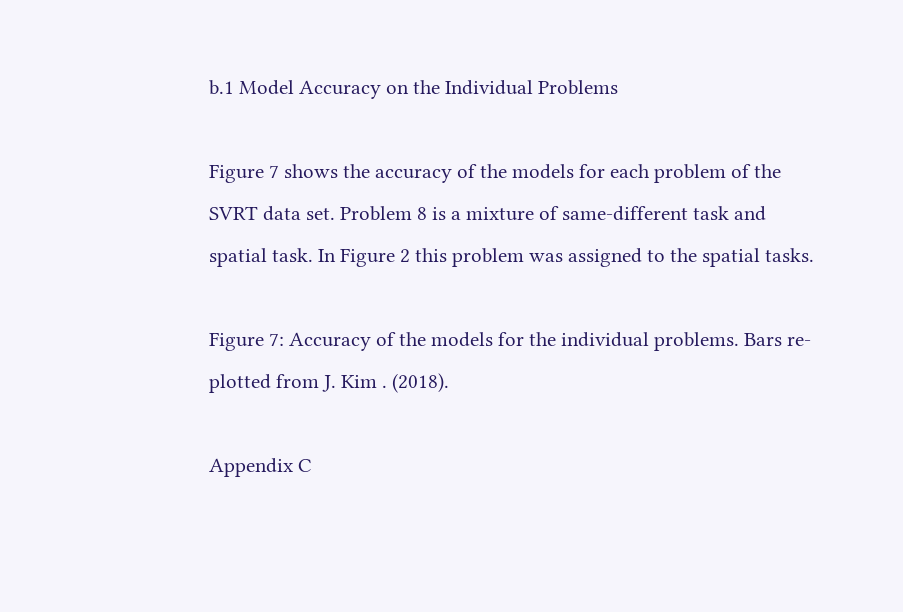b.1 Model Accuracy on the Individual Problems

Figure 7 shows the accuracy of the models for each problem of the SVRT data set. Problem 8 is a mixture of same-different task and spatial task. In Figure 2 this problem was assigned to the spatial tasks.

Figure 7: Accuracy of the models for the individual problems. Bars re-plotted from J. Kim . (2018).

Appendix C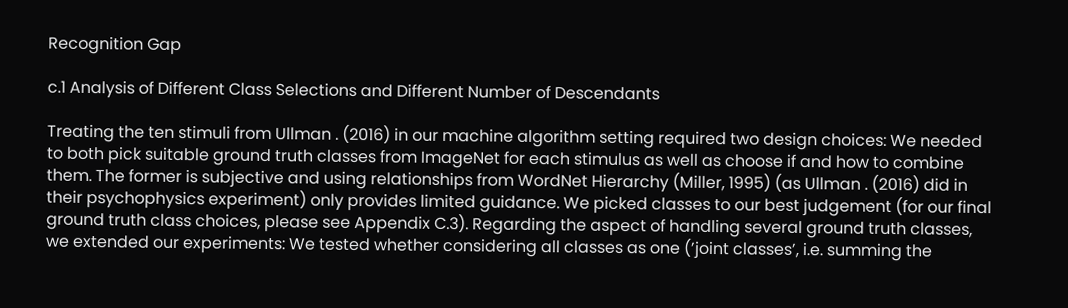Recognition Gap

c.1 Analysis of Different Class Selections and Different Number of Descendants

Treating the ten stimuli from Ullman . (2016) in our machine algorithm setting required two design choices: We needed to both pick suitable ground truth classes from ImageNet for each stimulus as well as choose if and how to combine them. The former is subjective and using relationships from WordNet Hierarchy (Miller, 1995) (as Ullman . (2016) did in their psychophysics experiment) only provides limited guidance. We picked classes to our best judgement (for our final ground truth class choices, please see Appendix C.3). Regarding the aspect of handling several ground truth classes, we extended our experiments: We tested whether considering all classes as one (’joint classes’, i.e. summing the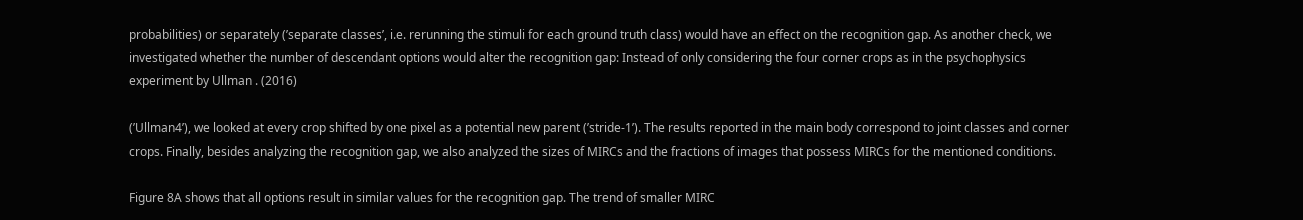probabilities) or separately (’separate classes’, i.e. rerunning the stimuli for each ground truth class) would have an effect on the recognition gap. As another check, we investigated whether the number of descendant options would alter the recognition gap: Instead of only considering the four corner crops as in the psychophysics experiment by Ullman . (2016)

(’Ullman4’), we looked at every crop shifted by one pixel as a potential new parent (’stride-1’). The results reported in the main body correspond to joint classes and corner crops. Finally, besides analyzing the recognition gap, we also analyzed the sizes of MIRCs and the fractions of images that possess MIRCs for the mentioned conditions.

Figure 8A shows that all options result in similar values for the recognition gap. The trend of smaller MIRC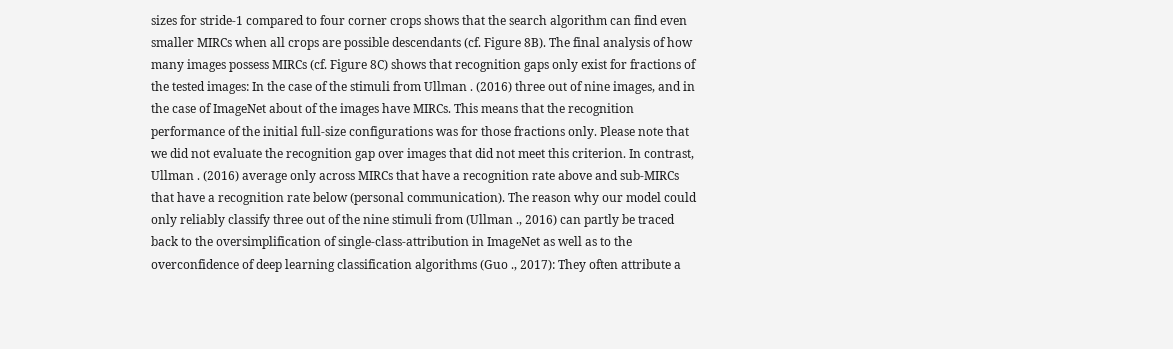sizes for stride-1 compared to four corner crops shows that the search algorithm can find even smaller MIRCs when all crops are possible descendants (cf. Figure 8B). The final analysis of how many images possess MIRCs (cf. Figure 8C) shows that recognition gaps only exist for fractions of the tested images: In the case of the stimuli from Ullman . (2016) three out of nine images, and in the case of ImageNet about of the images have MIRCs. This means that the recognition performance of the initial full-size configurations was for those fractions only. Please note that we did not evaluate the recognition gap over images that did not meet this criterion. In contrast, Ullman . (2016) average only across MIRCs that have a recognition rate above and sub-MIRCs that have a recognition rate below (personal communication). The reason why our model could only reliably classify three out of the nine stimuli from (Ullman ., 2016) can partly be traced back to the oversimplification of single-class-attribution in ImageNet as well as to the overconfidence of deep learning classification algorithms (Guo ., 2017): They often attribute a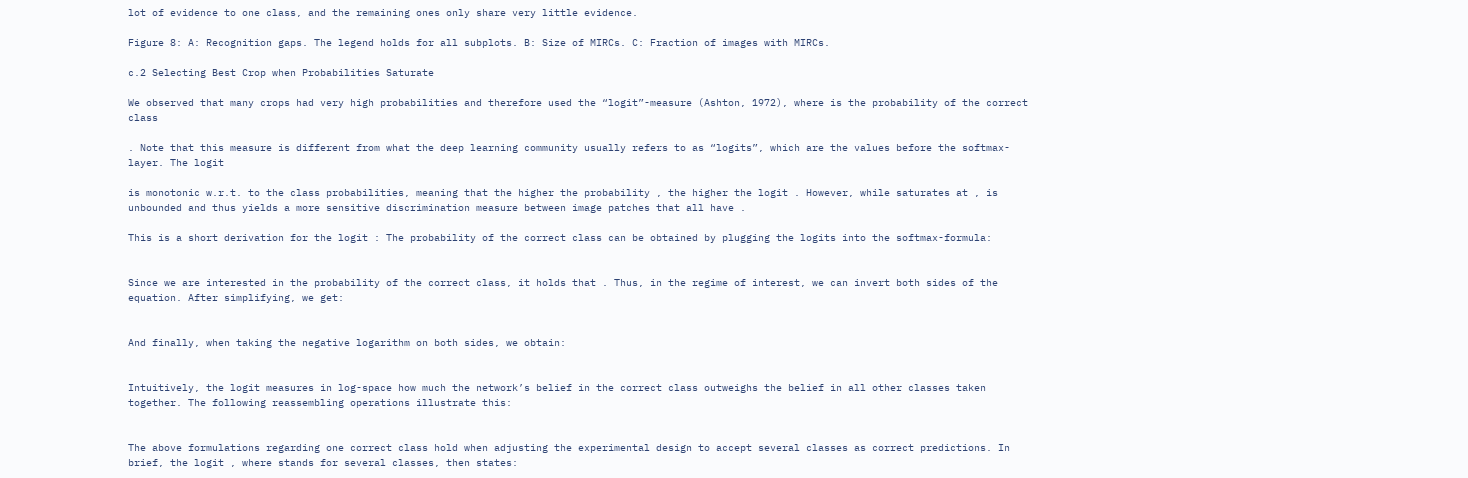lot of evidence to one class, and the remaining ones only share very little evidence.

Figure 8: A: Recognition gaps. The legend holds for all subplots. B: Size of MIRCs. C: Fraction of images with MIRCs.

c.2 Selecting Best Crop when Probabilities Saturate

We observed that many crops had very high probabilities and therefore used the “logit”-measure (Ashton, 1972), where is the probability of the correct class

. Note that this measure is different from what the deep learning community usually refers to as “logits”, which are the values before the softmax-layer. The logit

is monotonic w.r.t. to the class probabilities, meaning that the higher the probability , the higher the logit . However, while saturates at , is unbounded and thus yields a more sensitive discrimination measure between image patches that all have .

This is a short derivation for the logit : The probability of the correct class can be obtained by plugging the logits into the softmax-formula:


Since we are interested in the probability of the correct class, it holds that . Thus, in the regime of interest, we can invert both sides of the equation. After simplifying, we get:


And finally, when taking the negative logarithm on both sides, we obtain:


Intuitively, the logit measures in log-space how much the network’s belief in the correct class outweighs the belief in all other classes taken together. The following reassembling operations illustrate this:


The above formulations regarding one correct class hold when adjusting the experimental design to accept several classes as correct predictions. In brief, the logit , where stands for several classes, then states: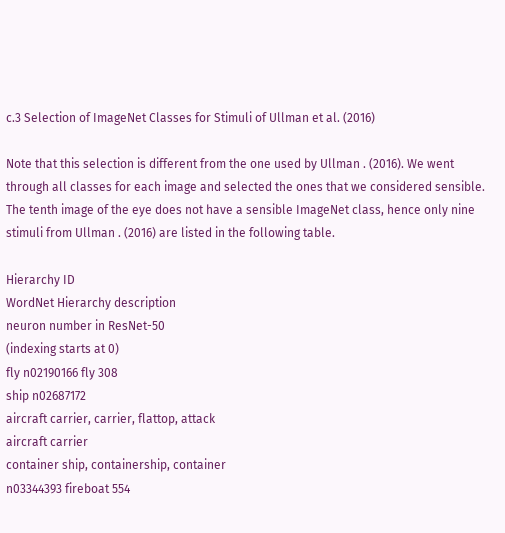c.3 Selection of ImageNet Classes for Stimuli of Ullman et al. (2016)

Note that this selection is different from the one used by Ullman . (2016). We went through all classes for each image and selected the ones that we considered sensible. The tenth image of the eye does not have a sensible ImageNet class, hence only nine stimuli from Ullman . (2016) are listed in the following table.

Hierarchy ID
WordNet Hierarchy description
neuron number in ResNet-50
(indexing starts at 0)
fly n02190166 fly 308
ship n02687172
aircraft carrier, carrier, flattop, attack
aircraft carrier
container ship, containership, container
n03344393 fireboat 554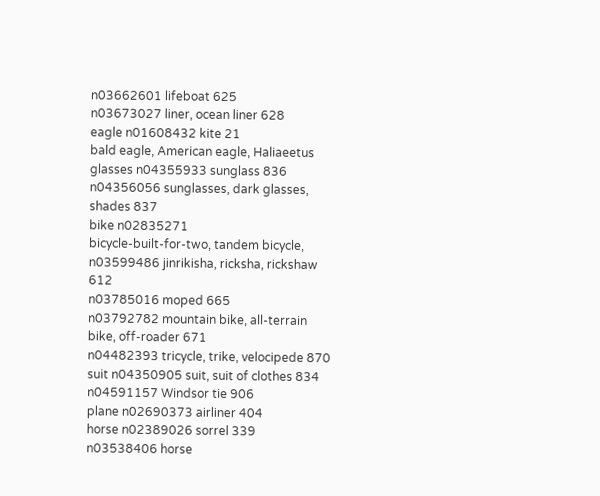n03662601 lifeboat 625
n03673027 liner, ocean liner 628
eagle n01608432 kite 21
bald eagle, American eagle, Haliaeetus
glasses n04355933 sunglass 836
n04356056 sunglasses, dark glasses, shades 837
bike n02835271
bicycle-built-for-two, tandem bicycle,
n03599486 jinrikisha, ricksha, rickshaw 612
n03785016 moped 665
n03792782 mountain bike, all-terrain bike, off-roader 671
n04482393 tricycle, trike, velocipede 870
suit n04350905 suit, suit of clothes 834
n04591157 Windsor tie 906
plane n02690373 airliner 404
horse n02389026 sorrel 339
n03538406 horse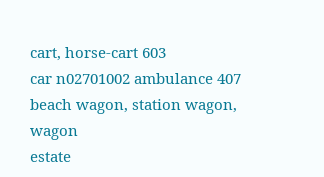cart, horse-cart 603
car n02701002 ambulance 407
beach wagon, station wagon, wagon
estate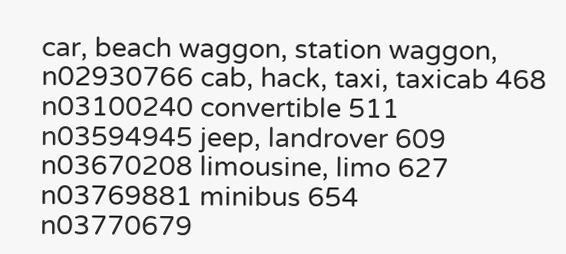car, beach waggon, station waggon,
n02930766 cab, hack, taxi, taxicab 468
n03100240 convertible 511
n03594945 jeep, landrover 609
n03670208 limousine, limo 627
n03769881 minibus 654
n03770679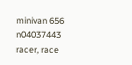minivan 656
n04037443 racer, race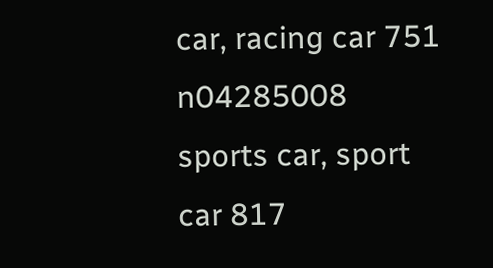car, racing car 751
n04285008 sports car, sport car 817